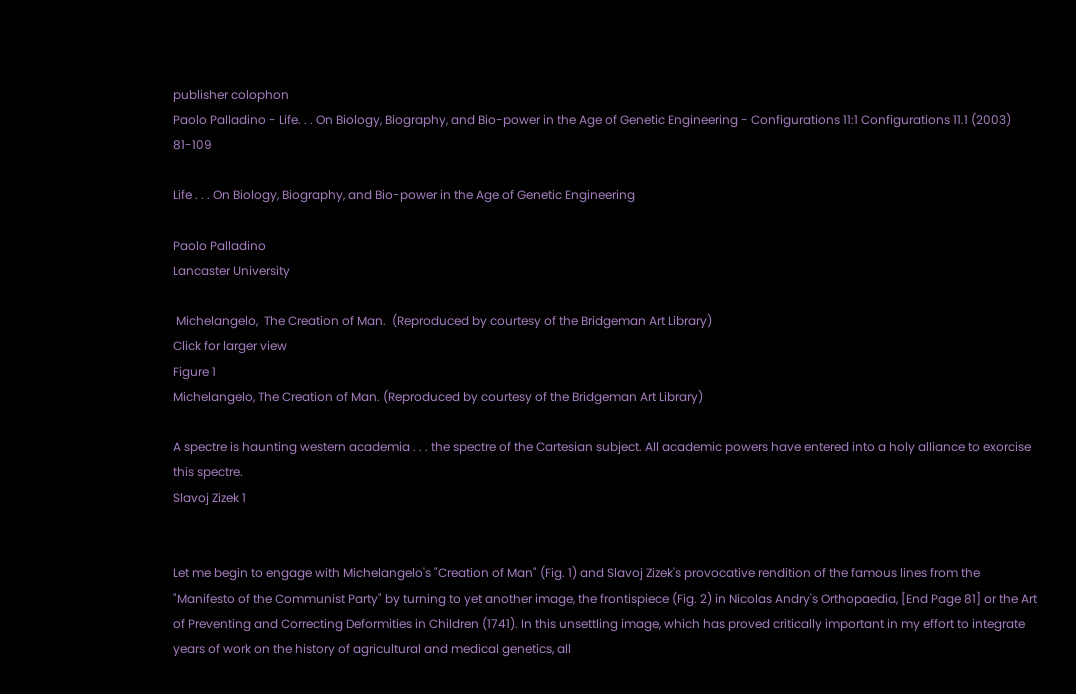publisher colophon
Paolo Palladino - Life. . . On Biology, Biography, and Bio-power in the Age of Genetic Engineering - Configurations 11:1 Configurations 11.1 (2003) 81-109

Life . . . On Biology, Biography, and Bio-power in the Age of Genetic Engineering

Paolo Palladino
Lancaster University

 Michelangelo,  The Creation of Man.  (Reproduced by courtesy of the Bridgeman Art Library)
Click for larger view
Figure 1
Michelangelo, The Creation of Man. (Reproduced by courtesy of the Bridgeman Art Library)

A spectre is haunting western academia . . . the spectre of the Cartesian subject. All academic powers have entered into a holy alliance to exorcise this spectre.
Slavoj Zizek 1


Let me begin to engage with Michelangelo's "Creation of Man" (Fig. 1) and Slavoj Zizek's provocative rendition of the famous lines from the "Manifesto of the Communist Party" by turning to yet another image, the frontispiece (Fig. 2) in Nicolas Andry's Orthopaedia, [End Page 81] or the Art of Preventing and Correcting Deformities in Children (1741). In this unsettling image, which has proved critically important in my effort to integrate years of work on the history of agricultural and medical genetics, all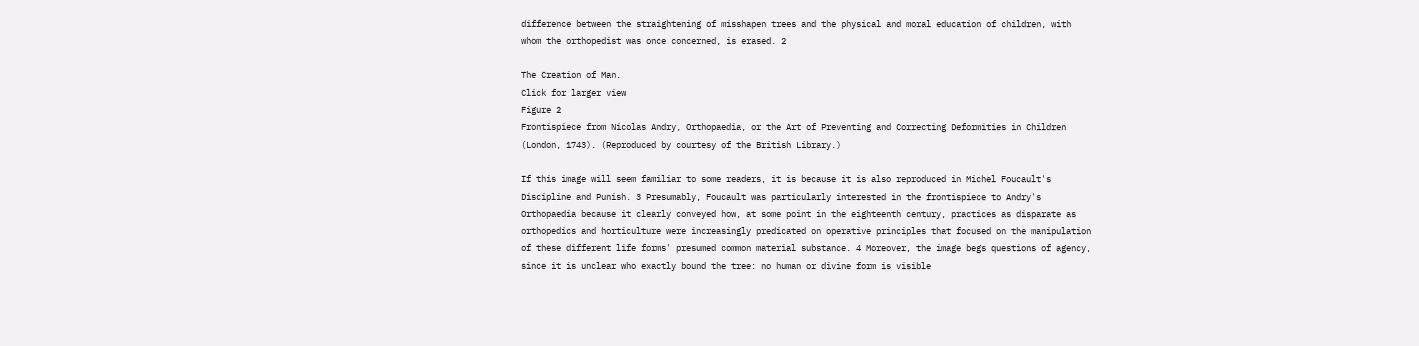difference between the straightening of misshapen trees and the physical and moral education of children, with whom the orthopedist was once concerned, is erased. 2

The Creation of Man.
Click for larger view
Figure 2
Frontispiece from Nicolas Andry, Orthopaedia, or the Art of Preventing and Correcting Deformities in Children (London, 1743). (Reproduced by courtesy of the British Library.)

If this image will seem familiar to some readers, it is because it is also reproduced in Michel Foucault's Discipline and Punish. 3 Presumably, Foucault was particularly interested in the frontispiece to Andry's Orthopaedia because it clearly conveyed how, at some point in the eighteenth century, practices as disparate as orthopedics and horticulture were increasingly predicated on operative principles that focused on the manipulation of these different life forms' presumed common material substance. 4 Moreover, the image begs questions of agency, since it is unclear who exactly bound the tree: no human or divine form is visible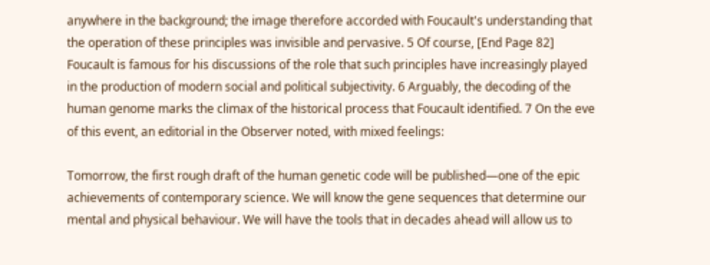anywhere in the background; the image therefore accorded with Foucault's understanding that the operation of these principles was invisible and pervasive. 5 Of course, [End Page 82] Foucault is famous for his discussions of the role that such principles have increasingly played in the production of modern social and political subjectivity. 6 Arguably, the decoding of the human genome marks the climax of the historical process that Foucault identified. 7 On the eve of this event, an editorial in the Observer noted, with mixed feelings:

Tomorrow, the first rough draft of the human genetic code will be published—one of the epic achievements of contemporary science. We will know the gene sequences that determine our mental and physical behaviour. We will have the tools that in decades ahead will allow us to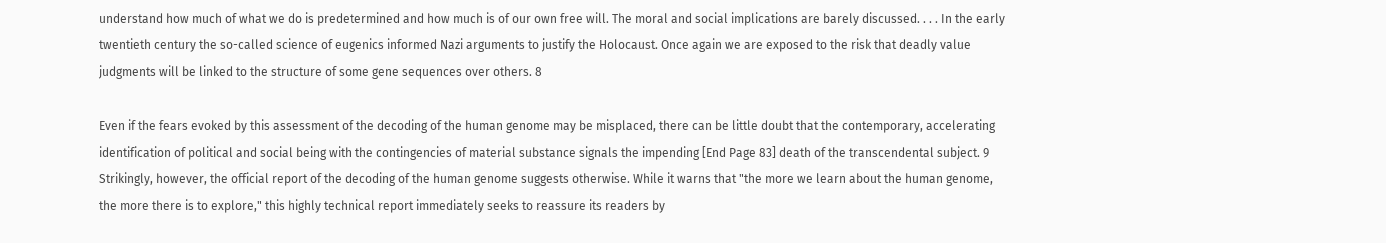understand how much of what we do is predetermined and how much is of our own free will. The moral and social implications are barely discussed. . . . In the early twentieth century the so-called science of eugenics informed Nazi arguments to justify the Holocaust. Once again we are exposed to the risk that deadly value judgments will be linked to the structure of some gene sequences over others. 8

Even if the fears evoked by this assessment of the decoding of the human genome may be misplaced, there can be little doubt that the contemporary, accelerating identification of political and social being with the contingencies of material substance signals the impending [End Page 83] death of the transcendental subject. 9 Strikingly, however, the official report of the decoding of the human genome suggests otherwise. While it warns that "the more we learn about the human genome, the more there is to explore," this highly technical report immediately seeks to reassure its readers by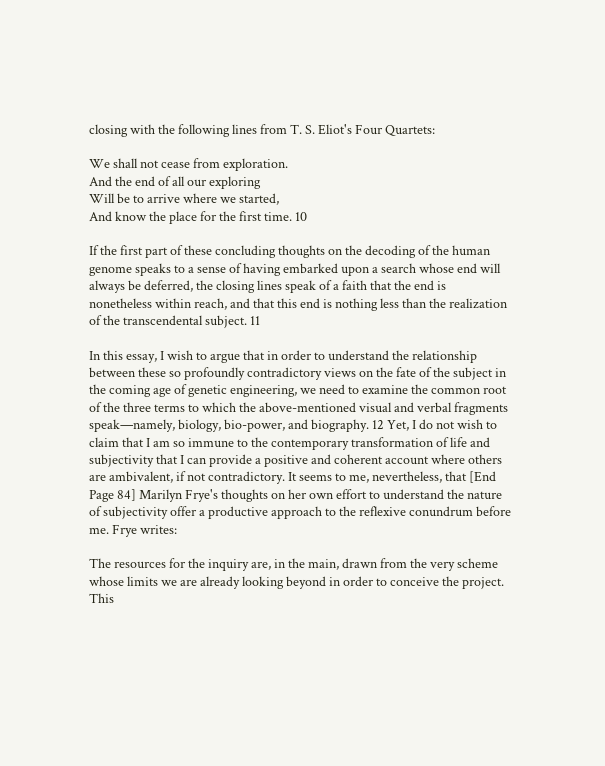closing with the following lines from T. S. Eliot's Four Quartets:

We shall not cease from exploration.
And the end of all our exploring
Will be to arrive where we started,
And know the place for the first time. 10

If the first part of these concluding thoughts on the decoding of the human genome speaks to a sense of having embarked upon a search whose end will always be deferred, the closing lines speak of a faith that the end is nonetheless within reach, and that this end is nothing less than the realization of the transcendental subject. 11

In this essay, I wish to argue that in order to understand the relationship between these so profoundly contradictory views on the fate of the subject in the coming age of genetic engineering, we need to examine the common root of the three terms to which the above-mentioned visual and verbal fragments speak—namely, biology, bio-power, and biography. 12 Yet, I do not wish to claim that I am so immune to the contemporary transformation of life and subjectivity that I can provide a positive and coherent account where others are ambivalent, if not contradictory. It seems to me, nevertheless, that [End Page 84] Marilyn Frye's thoughts on her own effort to understand the nature of subjectivity offer a productive approach to the reflexive conundrum before me. Frye writes:

The resources for the inquiry are, in the main, drawn from the very scheme whose limits we are already looking beyond in order to conceive the project. This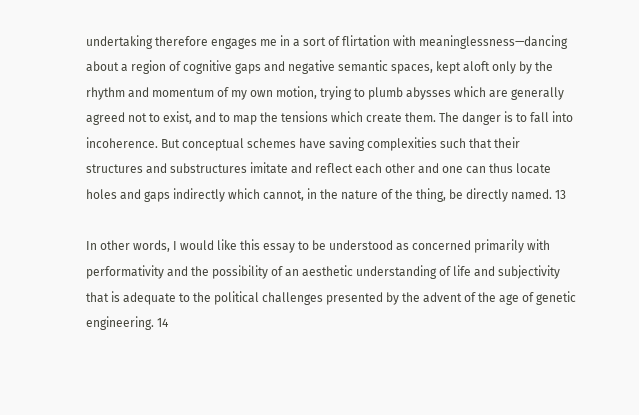undertaking therefore engages me in a sort of flirtation with meaninglessness—dancing about a region of cognitive gaps and negative semantic spaces, kept aloft only by the rhythm and momentum of my own motion, trying to plumb abysses which are generally agreed not to exist, and to map the tensions which create them. The danger is to fall into incoherence. But conceptual schemes have saving complexities such that their structures and substructures imitate and reflect each other and one can thus locate holes and gaps indirectly which cannot, in the nature of the thing, be directly named. 13

In other words, I would like this essay to be understood as concerned primarily with performativity and the possibility of an aesthetic understanding of life and subjectivity that is adequate to the political challenges presented by the advent of the age of genetic engineering. 14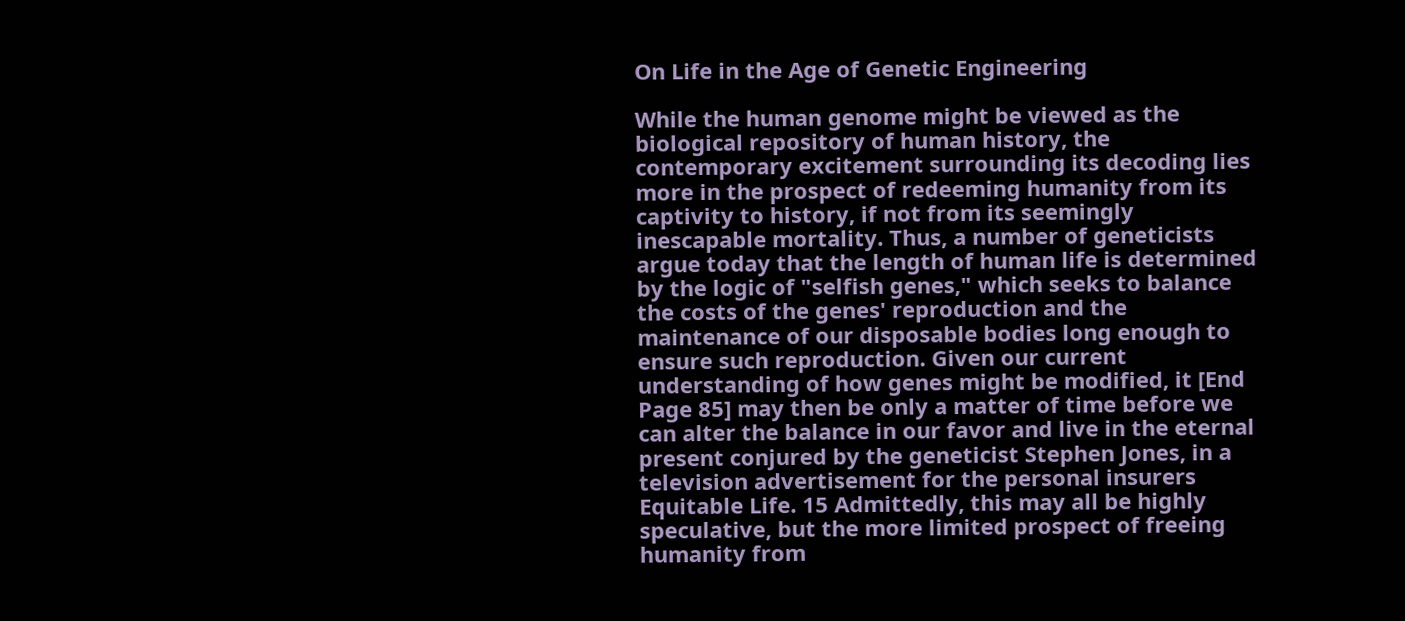On Life in the Age of Genetic Engineering

While the human genome might be viewed as the biological repository of human history, the contemporary excitement surrounding its decoding lies more in the prospect of redeeming humanity from its captivity to history, if not from its seemingly inescapable mortality. Thus, a number of geneticists argue today that the length of human life is determined by the logic of "selfish genes," which seeks to balance the costs of the genes' reproduction and the maintenance of our disposable bodies long enough to ensure such reproduction. Given our current understanding of how genes might be modified, it [End Page 85] may then be only a matter of time before we can alter the balance in our favor and live in the eternal present conjured by the geneticist Stephen Jones, in a television advertisement for the personal insurers Equitable Life. 15 Admittedly, this may all be highly speculative, but the more limited prospect of freeing humanity from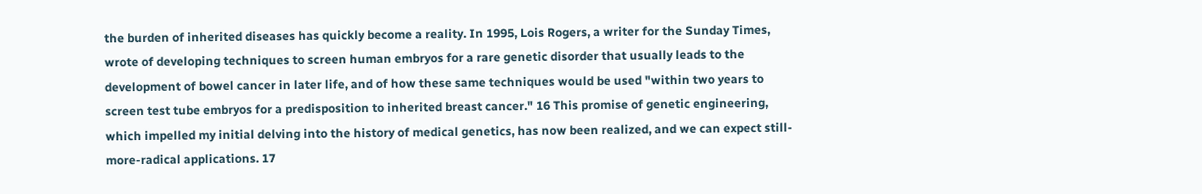the burden of inherited diseases has quickly become a reality. In 1995, Lois Rogers, a writer for the Sunday Times, wrote of developing techniques to screen human embryos for a rare genetic disorder that usually leads to the development of bowel cancer in later life, and of how these same techniques would be used "within two years to screen test tube embryos for a predisposition to inherited breast cancer." 16 This promise of genetic engineering, which impelled my initial delving into the history of medical genetics, has now been realized, and we can expect still-more-radical applications. 17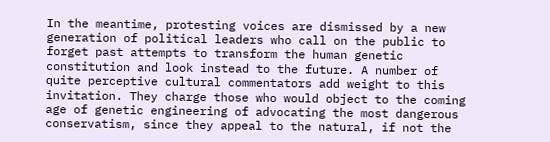In the meantime, protesting voices are dismissed by a new generation of political leaders who call on the public to forget past attempts to transform the human genetic constitution and look instead to the future. A number of quite perceptive cultural commentators add weight to this invitation. They charge those who would object to the coming age of genetic engineering of advocating the most dangerous conservatism, since they appeal to the natural, if not the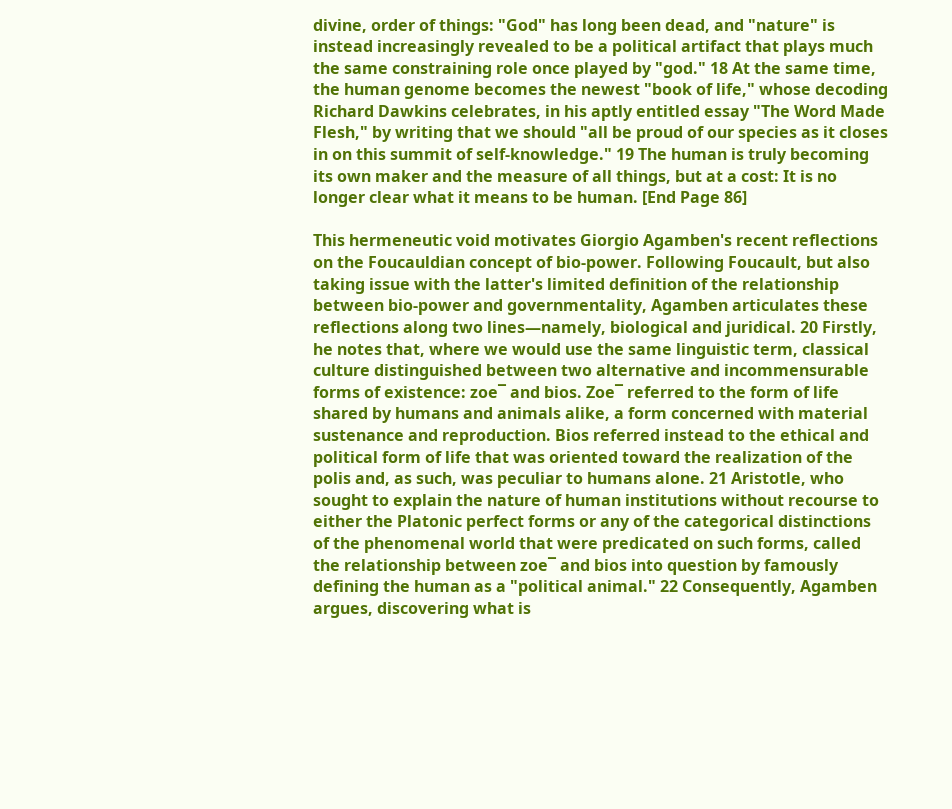divine, order of things: "God" has long been dead, and "nature" is instead increasingly revealed to be a political artifact that plays much the same constraining role once played by "god." 18 At the same time, the human genome becomes the newest "book of life," whose decoding Richard Dawkins celebrates, in his aptly entitled essay "The Word Made Flesh," by writing that we should "all be proud of our species as it closes in on this summit of self-knowledge." 19 The human is truly becoming its own maker and the measure of all things, but at a cost: It is no longer clear what it means to be human. [End Page 86]

This hermeneutic void motivates Giorgio Agamben's recent reflections on the Foucauldian concept of bio-power. Following Foucault, but also taking issue with the latter's limited definition of the relationship between bio-power and governmentality, Agamben articulates these reflections along two lines—namely, biological and juridical. 20 Firstly, he notes that, where we would use the same linguistic term, classical culture distinguished between two alternative and incommensurable forms of existence: zoe¯ and bios. Zoe¯ referred to the form of life shared by humans and animals alike, a form concerned with material sustenance and reproduction. Bios referred instead to the ethical and political form of life that was oriented toward the realization of the polis and, as such, was peculiar to humans alone. 21 Aristotle, who sought to explain the nature of human institutions without recourse to either the Platonic perfect forms or any of the categorical distinctions of the phenomenal world that were predicated on such forms, called the relationship between zoe¯ and bios into question by famously defining the human as a "political animal." 22 Consequently, Agamben argues, discovering what is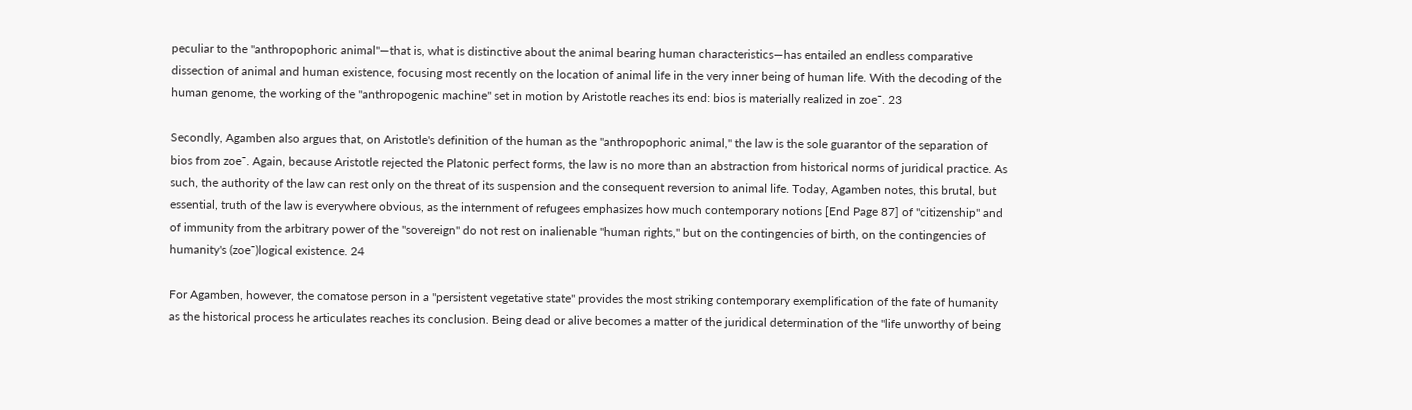peculiar to the "anthropophoric animal"—that is, what is distinctive about the animal bearing human characteristics—has entailed an endless comparative dissection of animal and human existence, focusing most recently on the location of animal life in the very inner being of human life. With the decoding of the human genome, the working of the "anthropogenic machine" set in motion by Aristotle reaches its end: bios is materially realized in zoe¯. 23

Secondly, Agamben also argues that, on Aristotle's definition of the human as the "anthropophoric animal," the law is the sole guarantor of the separation of bios from zoe¯. Again, because Aristotle rejected the Platonic perfect forms, the law is no more than an abstraction from historical norms of juridical practice. As such, the authority of the law can rest only on the threat of its suspension and the consequent reversion to animal life. Today, Agamben notes, this brutal, but essential, truth of the law is everywhere obvious, as the internment of refugees emphasizes how much contemporary notions [End Page 87] of "citizenship" and of immunity from the arbitrary power of the "sovereign" do not rest on inalienable "human rights," but on the contingencies of birth, on the contingencies of humanity's (zoe¯)logical existence. 24

For Agamben, however, the comatose person in a "persistent vegetative state" provides the most striking contemporary exemplification of the fate of humanity as the historical process he articulates reaches its conclusion. Being dead or alive becomes a matter of the juridical determination of the "life unworthy of being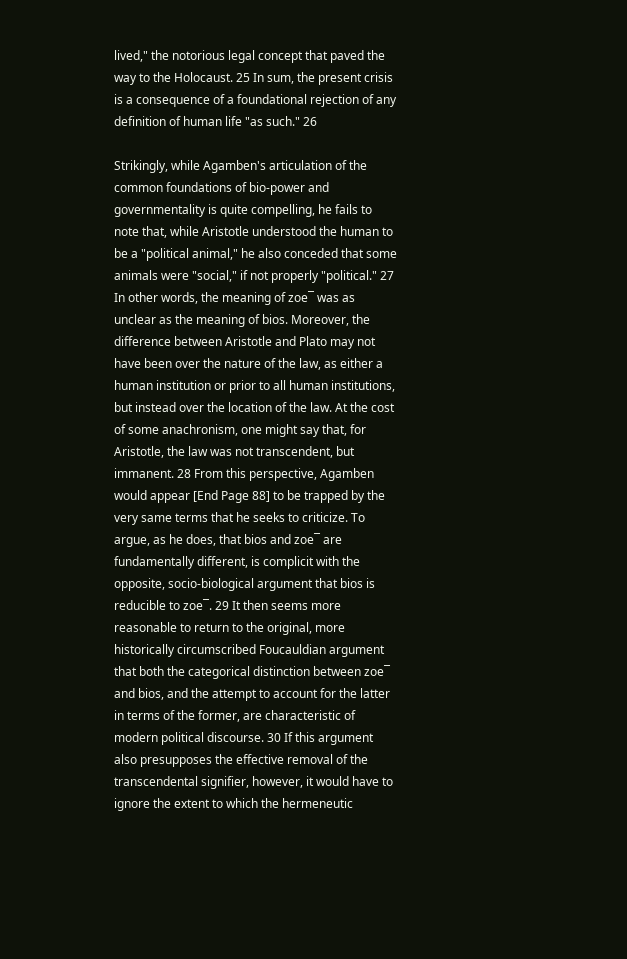lived," the notorious legal concept that paved the way to the Holocaust. 25 In sum, the present crisis is a consequence of a foundational rejection of any definition of human life "as such." 26

Strikingly, while Agamben's articulation of the common foundations of bio-power and governmentality is quite compelling, he fails to note that, while Aristotle understood the human to be a "political animal," he also conceded that some animals were "social," if not properly "political." 27 In other words, the meaning of zoe¯ was as unclear as the meaning of bios. Moreover, the difference between Aristotle and Plato may not have been over the nature of the law, as either a human institution or prior to all human institutions, but instead over the location of the law. At the cost of some anachronism, one might say that, for Aristotle, the law was not transcendent, but immanent. 28 From this perspective, Agamben would appear [End Page 88] to be trapped by the very same terms that he seeks to criticize. To argue, as he does, that bios and zoe¯ are fundamentally different, is complicit with the opposite, socio-biological argument that bios is reducible to zoe¯. 29 It then seems more reasonable to return to the original, more historically circumscribed Foucauldian argument that both the categorical distinction between zoe¯ and bios, and the attempt to account for the latter in terms of the former, are characteristic of modern political discourse. 30 If this argument also presupposes the effective removal of the transcendental signifier, however, it would have to ignore the extent to which the hermeneutic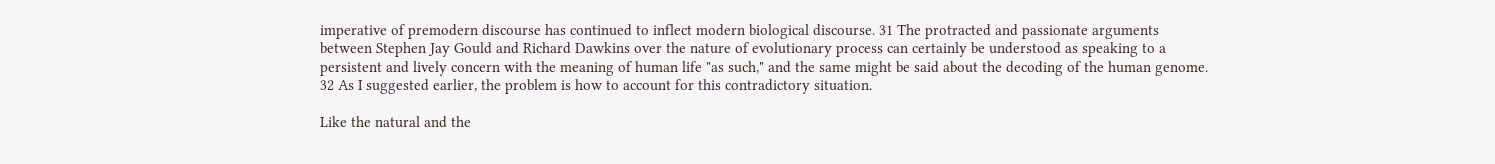imperative of premodern discourse has continued to inflect modern biological discourse. 31 The protracted and passionate arguments between Stephen Jay Gould and Richard Dawkins over the nature of evolutionary process can certainly be understood as speaking to a persistent and lively concern with the meaning of human life "as such," and the same might be said about the decoding of the human genome. 32 As I suggested earlier, the problem is how to account for this contradictory situation.

Like the natural and the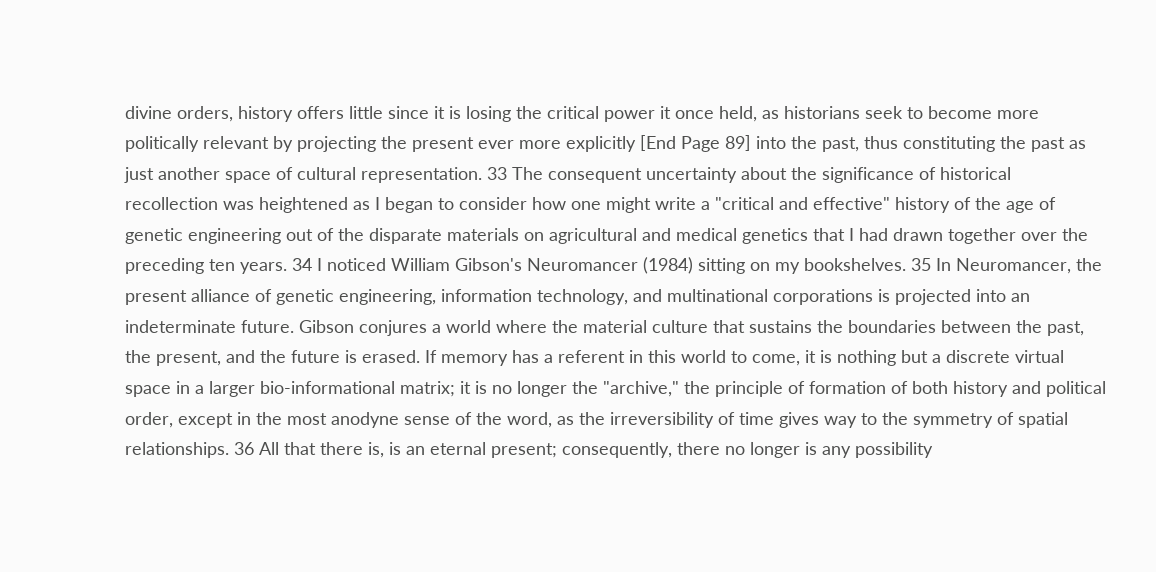divine orders, history offers little since it is losing the critical power it once held, as historians seek to become more politically relevant by projecting the present ever more explicitly [End Page 89] into the past, thus constituting the past as just another space of cultural representation. 33 The consequent uncertainty about the significance of historical recollection was heightened as I began to consider how one might write a "critical and effective" history of the age of genetic engineering out of the disparate materials on agricultural and medical genetics that I had drawn together over the preceding ten years. 34 I noticed William Gibson's Neuromancer (1984) sitting on my bookshelves. 35 In Neuromancer, the present alliance of genetic engineering, information technology, and multinational corporations is projected into an indeterminate future. Gibson conjures a world where the material culture that sustains the boundaries between the past, the present, and the future is erased. If memory has a referent in this world to come, it is nothing but a discrete virtual space in a larger bio-informational matrix; it is no longer the "archive," the principle of formation of both history and political order, except in the most anodyne sense of the word, as the irreversibility of time gives way to the symmetry of spatial relationships. 36 All that there is, is an eternal present; consequently, there no longer is any possibility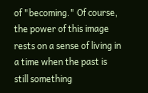of "becoming." Of course, the power of this image rests on a sense of living in a time when the past is still something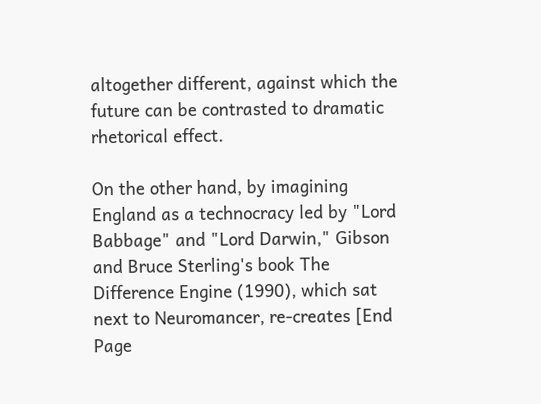altogether different, against which the future can be contrasted to dramatic rhetorical effect.

On the other hand, by imagining England as a technocracy led by "Lord Babbage" and "Lord Darwin," Gibson and Bruce Sterling's book The Difference Engine (1990), which sat next to Neuromancer, re-creates [End Page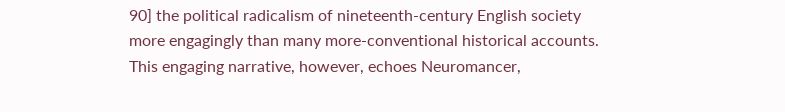90] the political radicalism of nineteenth-century English society more engagingly than many more-conventional historical accounts. This engaging narrative, however, echoes Neuromancer,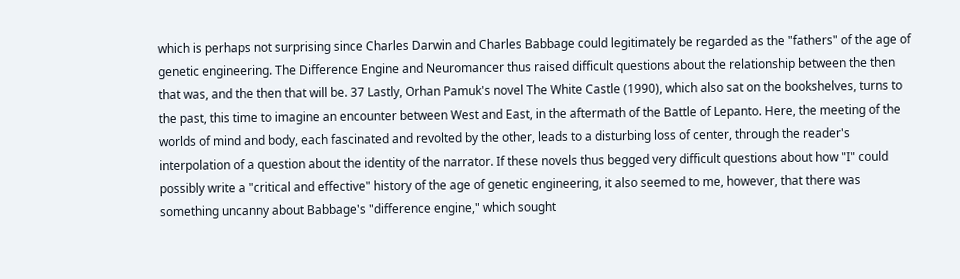which is perhaps not surprising since Charles Darwin and Charles Babbage could legitimately be regarded as the "fathers" of the age of genetic engineering. The Difference Engine and Neuromancer thus raised difficult questions about the relationship between the then that was, and the then that will be. 37 Lastly, Orhan Pamuk's novel The White Castle (1990), which also sat on the bookshelves, turns to the past, this time to imagine an encounter between West and East, in the aftermath of the Battle of Lepanto. Here, the meeting of the worlds of mind and body, each fascinated and revolted by the other, leads to a disturbing loss of center, through the reader's interpolation of a question about the identity of the narrator. If these novels thus begged very difficult questions about how "I" could possibly write a "critical and effective" history of the age of genetic engineering, it also seemed to me, however, that there was something uncanny about Babbage's "difference engine," which sought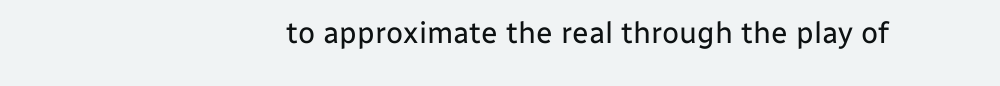to approximate the real through the play of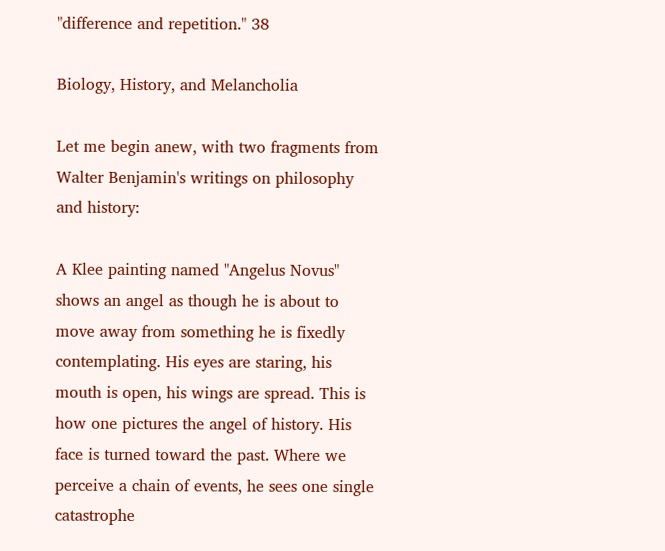"difference and repetition." 38

Biology, History, and Melancholia

Let me begin anew, with two fragments from Walter Benjamin's writings on philosophy and history:

A Klee painting named "Angelus Novus" shows an angel as though he is about to move away from something he is fixedly contemplating. His eyes are staring, his mouth is open, his wings are spread. This is how one pictures the angel of history. His face is turned toward the past. Where we perceive a chain of events, he sees one single catastrophe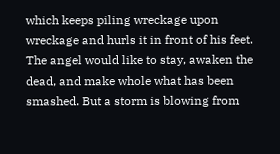which keeps piling wreckage upon wreckage and hurls it in front of his feet. The angel would like to stay, awaken the dead, and make whole what has been smashed. But a storm is blowing from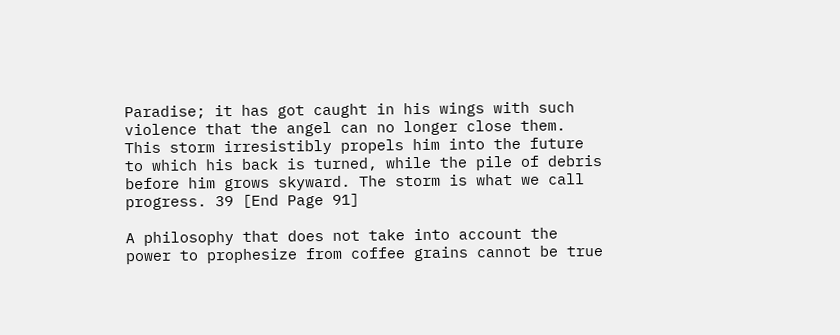Paradise; it has got caught in his wings with such violence that the angel can no longer close them. This storm irresistibly propels him into the future to which his back is turned, while the pile of debris before him grows skyward. The storm is what we call progress. 39 [End Page 91]

A philosophy that does not take into account the power to prophesize from coffee grains cannot be true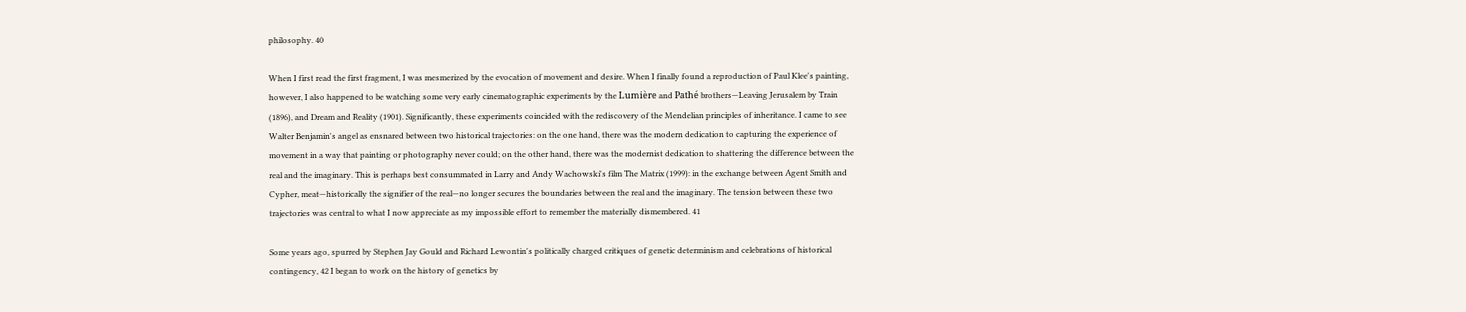philosophy. 40

When I first read the first fragment, I was mesmerized by the evocation of movement and desire. When I finally found a reproduction of Paul Klee's painting, however, I also happened to be watching some very early cinematographic experiments by the Lumière and Pathé brothers—Leaving Jerusalem by Train (1896), and Dream and Reality (1901). Significantly, these experiments coincided with the rediscovery of the Mendelian principles of inheritance. I came to see Walter Benjamin's angel as ensnared between two historical trajectories: on the one hand, there was the modern dedication to capturing the experience of movement in a way that painting or photography never could; on the other hand, there was the modernist dedication to shattering the difference between the real and the imaginary. This is perhaps best consummated in Larry and Andy Wachowski's film The Matrix (1999): in the exchange between Agent Smith and Cypher, meat—historically the signifier of the real—no longer secures the boundaries between the real and the imaginary. The tension between these two trajectories was central to what I now appreciate as my impossible effort to remember the materially dismembered. 41

Some years ago, spurred by Stephen Jay Gould and Richard Lewontin's politically charged critiques of genetic determinism and celebrations of historical contingency, 42 I began to work on the history of genetics by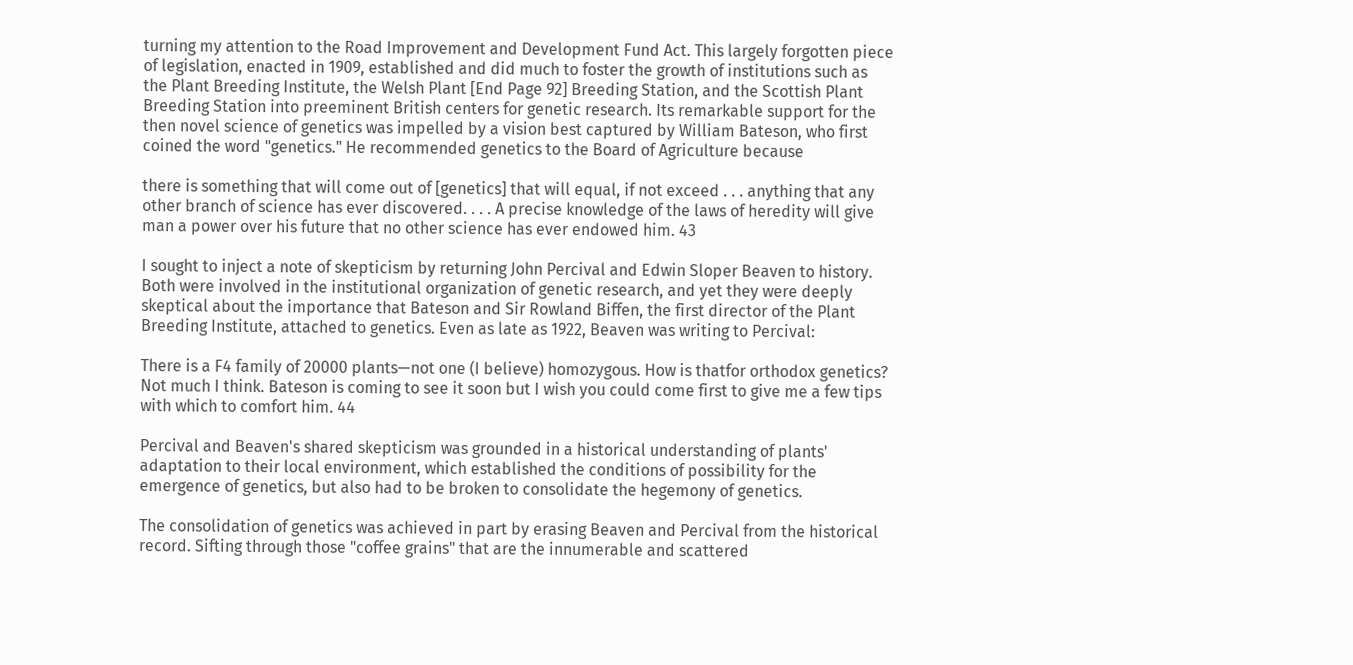turning my attention to the Road Improvement and Development Fund Act. This largely forgotten piece of legislation, enacted in 1909, established and did much to foster the growth of institutions such as the Plant Breeding Institute, the Welsh Plant [End Page 92] Breeding Station, and the Scottish Plant Breeding Station into preeminent British centers for genetic research. Its remarkable support for the then novel science of genetics was impelled by a vision best captured by William Bateson, who first coined the word "genetics." He recommended genetics to the Board of Agriculture because

there is something that will come out of [genetics] that will equal, if not exceed . . . anything that any other branch of science has ever discovered. . . . A precise knowledge of the laws of heredity will give man a power over his future that no other science has ever endowed him. 43

I sought to inject a note of skepticism by returning John Percival and Edwin Sloper Beaven to history. Both were involved in the institutional organization of genetic research, and yet they were deeply skeptical about the importance that Bateson and Sir Rowland Biffen, the first director of the Plant Breeding Institute, attached to genetics. Even as late as 1922, Beaven was writing to Percival:

There is a F4 family of 20000 plants—not one (I believe) homozygous. How is thatfor orthodox genetics? Not much I think. Bateson is coming to see it soon but I wish you could come first to give me a few tips with which to comfort him. 44

Percival and Beaven's shared skepticism was grounded in a historical understanding of plants' adaptation to their local environment, which established the conditions of possibility for the emergence of genetics, but also had to be broken to consolidate the hegemony of genetics.

The consolidation of genetics was achieved in part by erasing Beaven and Percival from the historical record. Sifting through those "coffee grains" that are the innumerable and scattered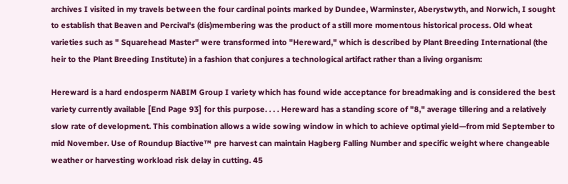archives I visited in my travels between the four cardinal points marked by Dundee, Warminster, Aberystwyth, and Norwich, I sought to establish that Beaven and Percival's (dis)membering was the product of a still more momentous historical process. Old wheat varieties such as " Squarehead Master" were transformed into "Hereward," which is described by Plant Breeding International (the heir to the Plant Breeding Institute) in a fashion that conjures a technological artifact rather than a living organism:

Hereward is a hard endosperm NABIM Group I variety which has found wide acceptance for breadmaking and is considered the best variety currently available [End Page 93] for this purpose. . . . Hereward has a standing score of "8," average tillering and a relatively slow rate of development. This combination allows a wide sowing window in which to achieve optimal yield—from mid September to mid November. Use of Roundup Biactive™ pre harvest can maintain Hagberg Falling Number and specific weight where changeable weather or harvesting workload risk delay in cutting. 45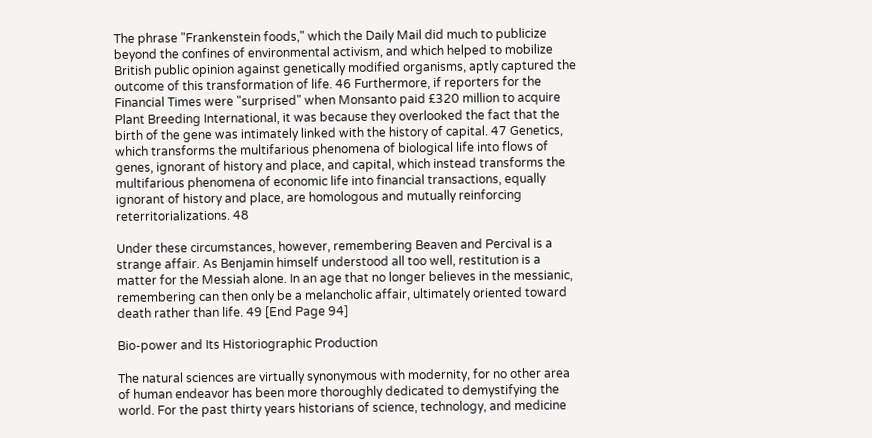The phrase "Frankenstein foods," which the Daily Mail did much to publicize beyond the confines of environmental activism, and which helped to mobilize British public opinion against genetically modified organisms, aptly captured the outcome of this transformation of life. 46 Furthermore, if reporters for the Financial Times were "surprised" when Monsanto paid £320 million to acquire Plant Breeding International, it was because they overlooked the fact that the birth of the gene was intimately linked with the history of capital. 47 Genetics, which transforms the multifarious phenomena of biological life into flows of genes, ignorant of history and place, and capital, which instead transforms the multifarious phenomena of economic life into financial transactions, equally ignorant of history and place, are homologous and mutually reinforcing reterritorializations. 48

Under these circumstances, however, remembering Beaven and Percival is a strange affair. As Benjamin himself understood all too well, restitution is a matter for the Messiah alone. In an age that no longer believes in the messianic, remembering can then only be a melancholic affair, ultimately oriented toward death rather than life. 49 [End Page 94]

Bio-power and Its Historiographic Production

The natural sciences are virtually synonymous with modernity, for no other area of human endeavor has been more thoroughly dedicated to demystifying the world. For the past thirty years historians of science, technology, and medicine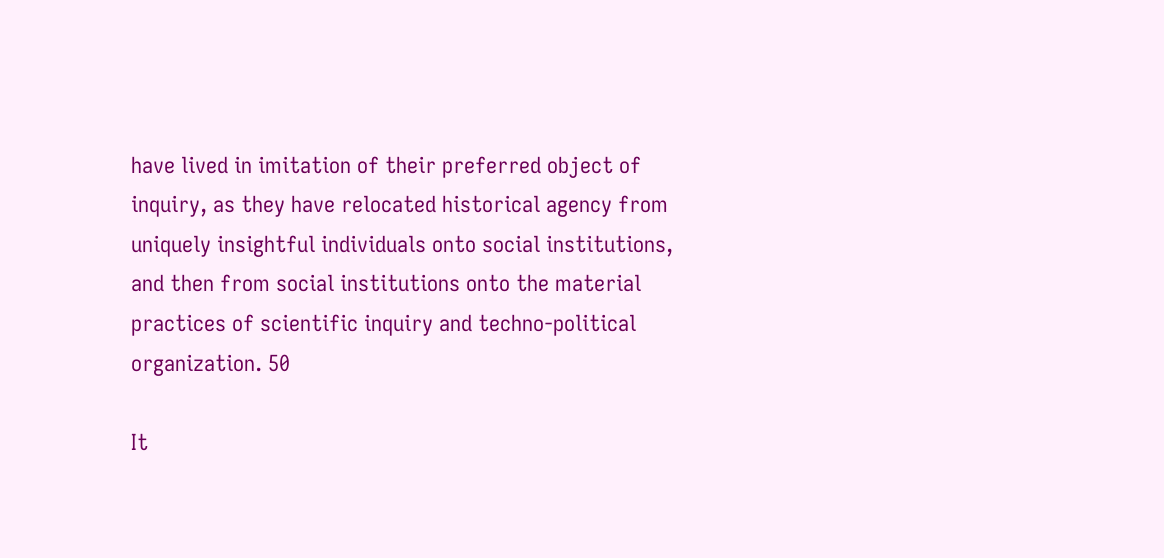have lived in imitation of their preferred object of inquiry, as they have relocated historical agency from uniquely insightful individuals onto social institutions, and then from social institutions onto the material practices of scientific inquiry and techno-political organization. 50

It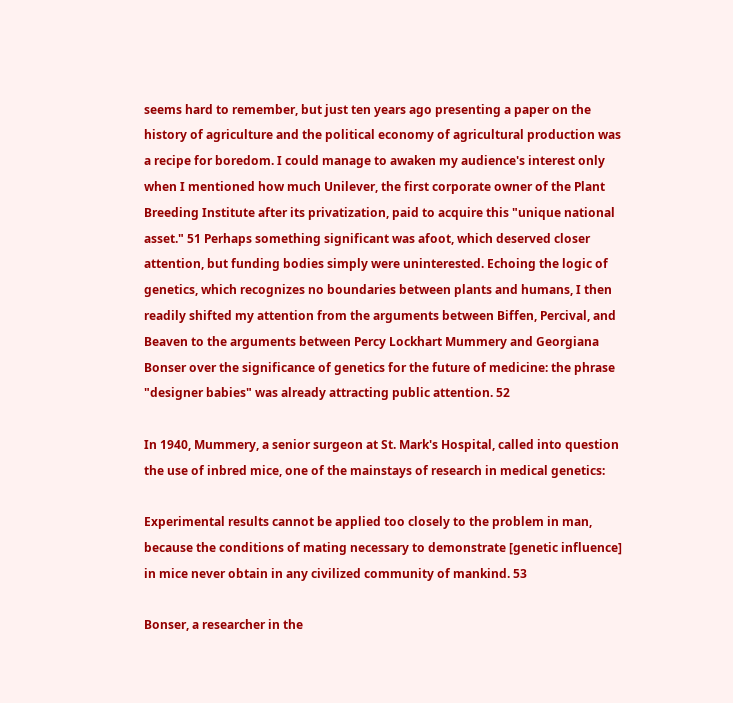seems hard to remember, but just ten years ago presenting a paper on the history of agriculture and the political economy of agricultural production was a recipe for boredom. I could manage to awaken my audience's interest only when I mentioned how much Unilever, the first corporate owner of the Plant Breeding Institute after its privatization, paid to acquire this "unique national asset." 51 Perhaps something significant was afoot, which deserved closer attention, but funding bodies simply were uninterested. Echoing the logic of genetics, which recognizes no boundaries between plants and humans, I then readily shifted my attention from the arguments between Biffen, Percival, and Beaven to the arguments between Percy Lockhart Mummery and Georgiana Bonser over the significance of genetics for the future of medicine: the phrase "designer babies" was already attracting public attention. 52

In 1940, Mummery, a senior surgeon at St. Mark's Hospital, called into question the use of inbred mice, one of the mainstays of research in medical genetics:

Experimental results cannot be applied too closely to the problem in man, because the conditions of mating necessary to demonstrate [genetic influence] in mice never obtain in any civilized community of mankind. 53

Bonser, a researcher in the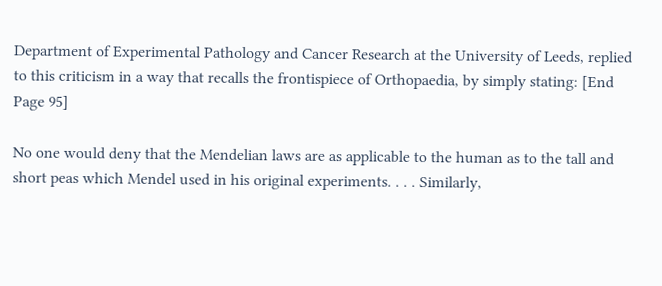Department of Experimental Pathology and Cancer Research at the University of Leeds, replied to this criticism in a way that recalls the frontispiece of Orthopaedia, by simply stating: [End Page 95]

No one would deny that the Mendelian laws are as applicable to the human as to the tall and short peas which Mendel used in his original experiments. . . . Similarly,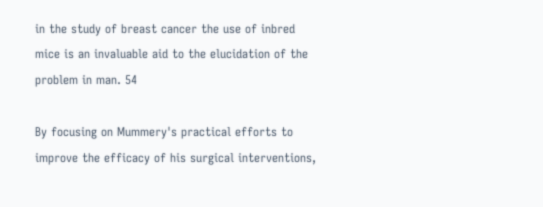in the study of breast cancer the use of inbred mice is an invaluable aid to the elucidation of the problem in man. 54

By focusing on Mummery's practical efforts to improve the efficacy of his surgical interventions,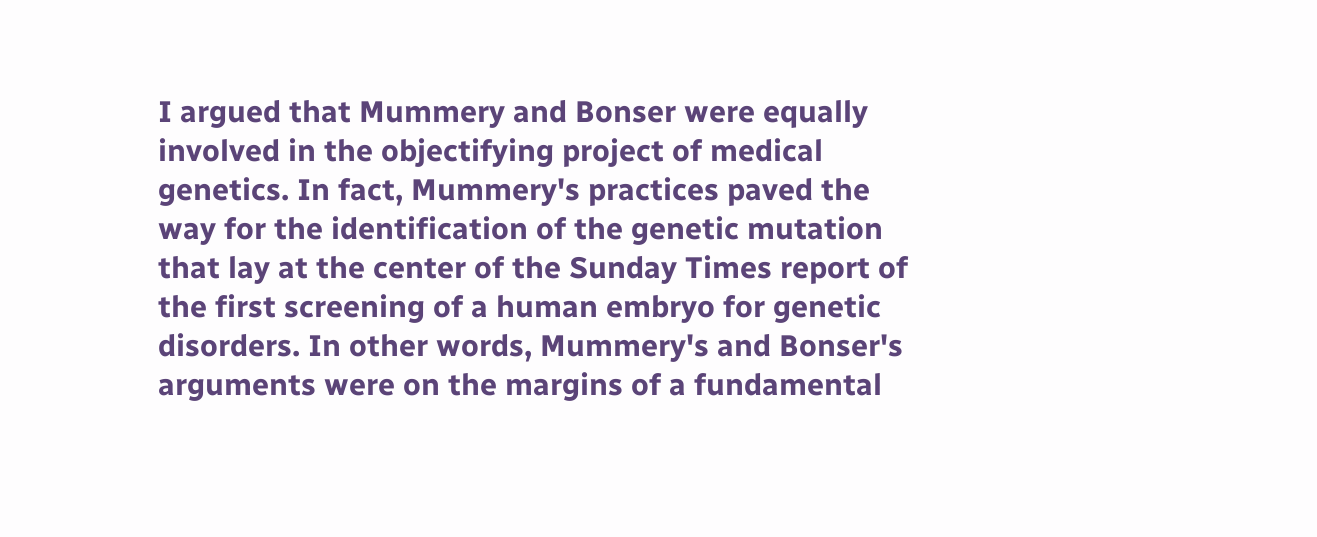I argued that Mummery and Bonser were equally involved in the objectifying project of medical genetics. In fact, Mummery's practices paved the way for the identification of the genetic mutation that lay at the center of the Sunday Times report of the first screening of a human embryo for genetic disorders. In other words, Mummery's and Bonser's arguments were on the margins of a fundamental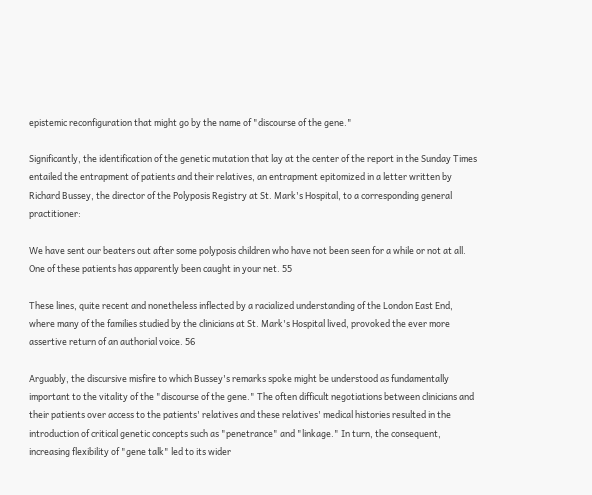epistemic reconfiguration that might go by the name of "discourse of the gene."

Significantly, the identification of the genetic mutation that lay at the center of the report in the Sunday Times entailed the entrapment of patients and their relatives, an entrapment epitomized in a letter written by Richard Bussey, the director of the Polyposis Registry at St. Mark's Hospital, to a corresponding general practitioner:

We have sent our beaters out after some polyposis children who have not been seen for a while or not at all. One of these patients has apparently been caught in your net. 55

These lines, quite recent and nonetheless inflected by a racialized understanding of the London East End, where many of the families studied by the clinicians at St. Mark's Hospital lived, provoked the ever more assertive return of an authorial voice. 56

Arguably, the discursive misfire to which Bussey's remarks spoke might be understood as fundamentally important to the vitality of the "discourse of the gene." The often difficult negotiations between clinicians and their patients over access to the patients' relatives and these relatives' medical histories resulted in the introduction of critical genetic concepts such as "penetrance" and "linkage." In turn, the consequent, increasing flexibility of "gene talk" led to its wider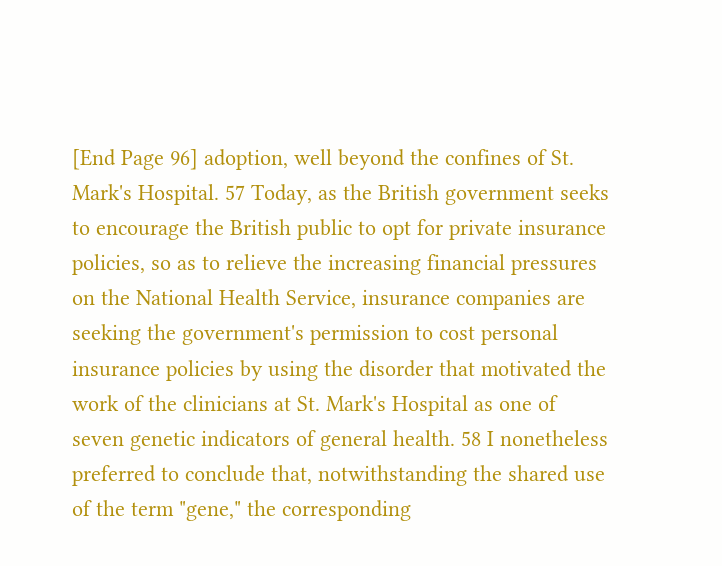[End Page 96] adoption, well beyond the confines of St. Mark's Hospital. 57 Today, as the British government seeks to encourage the British public to opt for private insurance policies, so as to relieve the increasing financial pressures on the National Health Service, insurance companies are seeking the government's permission to cost personal insurance policies by using the disorder that motivated the work of the clinicians at St. Mark's Hospital as one of seven genetic indicators of general health. 58 I nonetheless preferred to conclude that, notwithstanding the shared use of the term "gene," the corresponding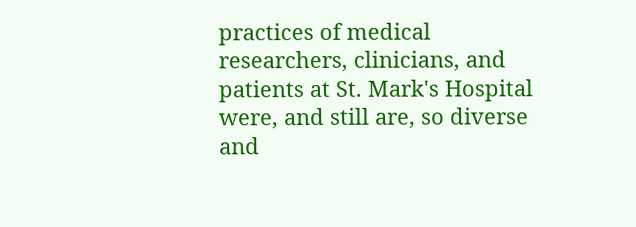practices of medical researchers, clinicians, and patients at St. Mark's Hospital were, and still are, so diverse and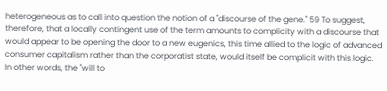heterogeneous as to call into question the notion of a "discourse of the gene." 59 To suggest, therefore, that a locally contingent use of the term amounts to complicity with a discourse that would appear to be opening the door to a new eugenics, this time allied to the logic of advanced consumer capitalism rather than the corporatist state, would itself be complicit with this logic. In other words, the "will to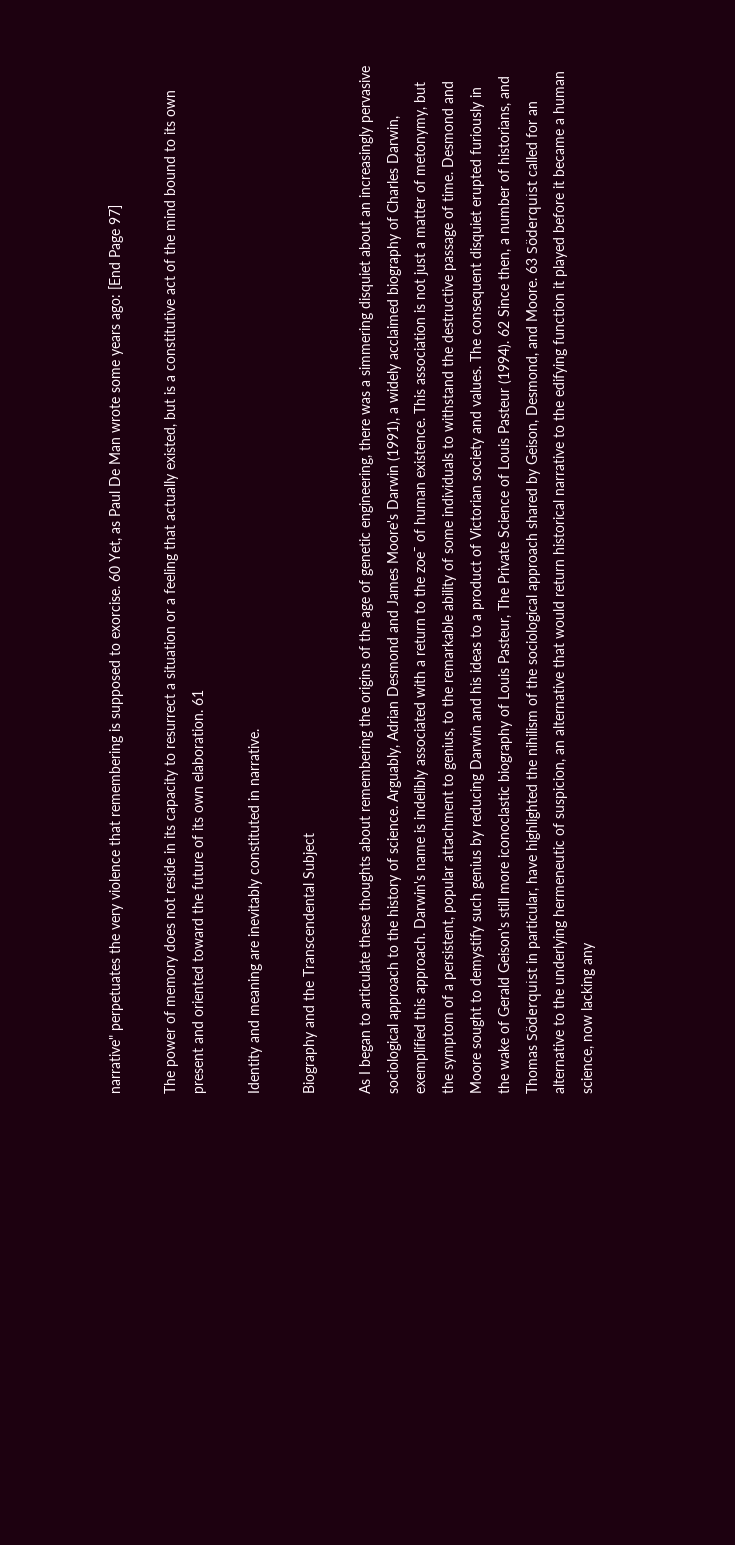narrative" perpetuates the very violence that remembering is supposed to exorcise. 60 Yet, as Paul De Man wrote some years ago: [End Page 97]

The power of memory does not reside in its capacity to resurrect a situation or a feeling that actually existed, but is a constitutive act of the mind bound to its own present and oriented toward the future of its own elaboration. 61

Identity and meaning are inevitably constituted in narrative.

Biography and the Transcendental Subject

As I began to articulate these thoughts about remembering the origins of the age of genetic engineering, there was a simmering disquiet about an increasingly pervasive sociological approach to the history of science. Arguably, Adrian Desmond and James Moore's Darwin (1991), a widely acclaimed biography of Charles Darwin, exemplified this approach. Darwin's name is indelibly associated with a return to the zoe¯ of human existence. This association is not just a matter of metonymy, but the symptom of a persistent, popular attachment to genius, to the remarkable ability of some individuals to withstand the destructive passage of time. Desmond and Moore sought to demystify such genius by reducing Darwin and his ideas to a product of Victorian society and values. The consequent disquiet erupted furiously in the wake of Gerald Geison's still more iconoclastic biography of Louis Pasteur, The Private Science of Louis Pasteur (1994). 62 Since then, a number of historians, and Thomas Söderquist in particular, have highlighted the nihilism of the sociological approach shared by Geison, Desmond, and Moore. 63 Söderquist called for an alternative to the underlying hermeneutic of suspicion, an alternative that would return historical narrative to the edifying function it played before it became a human science, now lacking any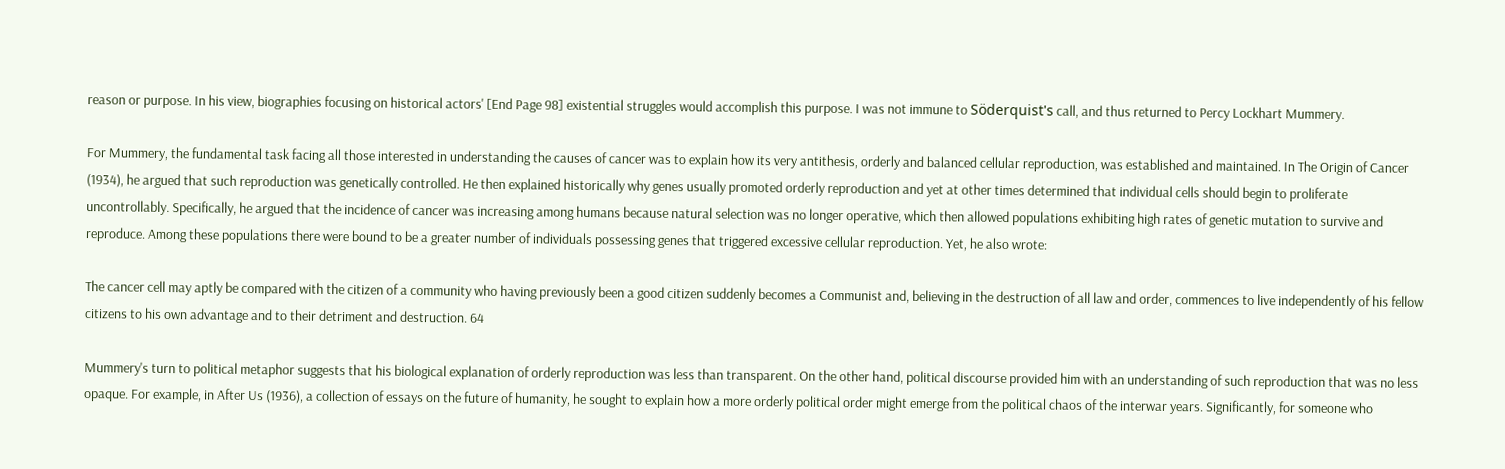reason or purpose. In his view, biographies focusing on historical actors' [End Page 98] existential struggles would accomplish this purpose. I was not immune to Söderquist's call, and thus returned to Percy Lockhart Mummery.

For Mummery, the fundamental task facing all those interested in understanding the causes of cancer was to explain how its very antithesis, orderly and balanced cellular reproduction, was established and maintained. In The Origin of Cancer (1934), he argued that such reproduction was genetically controlled. He then explained historically why genes usually promoted orderly reproduction and yet at other times determined that individual cells should begin to proliferate uncontrollably. Specifically, he argued that the incidence of cancer was increasing among humans because natural selection was no longer operative, which then allowed populations exhibiting high rates of genetic mutation to survive and reproduce. Among these populations there were bound to be a greater number of individuals possessing genes that triggered excessive cellular reproduction. Yet, he also wrote:

The cancer cell may aptly be compared with the citizen of a community who having previously been a good citizen suddenly becomes a Communist and, believing in the destruction of all law and order, commences to live independently of his fellow citizens to his own advantage and to their detriment and destruction. 64

Mummery's turn to political metaphor suggests that his biological explanation of orderly reproduction was less than transparent. On the other hand, political discourse provided him with an understanding of such reproduction that was no less opaque. For example, in After Us (1936), a collection of essays on the future of humanity, he sought to explain how a more orderly political order might emerge from the political chaos of the interwar years. Significantly, for someone who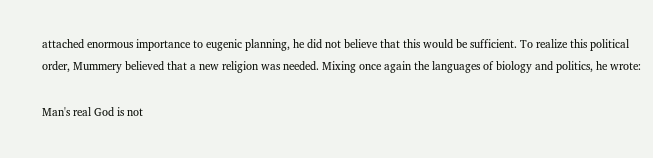attached enormous importance to eugenic planning, he did not believe that this would be sufficient. To realize this political order, Mummery believed that a new religion was needed. Mixing once again the languages of biology and politics, he wrote:

Man's real God is not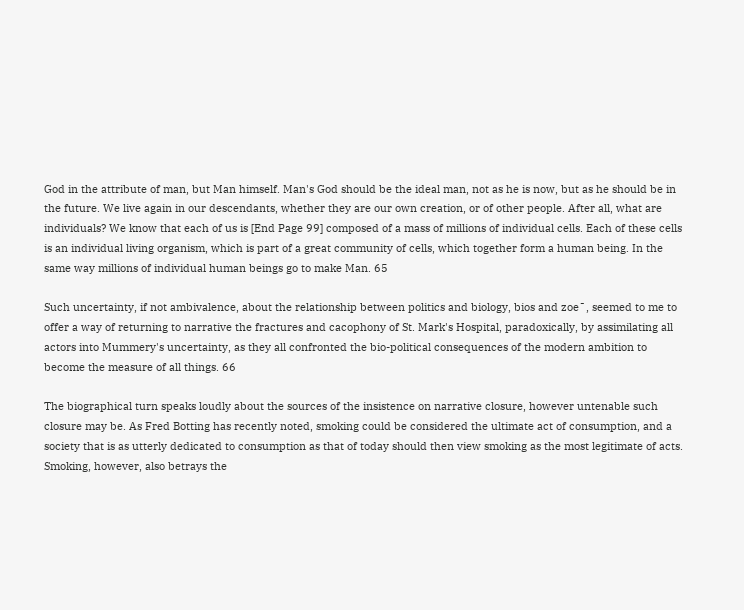God in the attribute of man, but Man himself. Man's God should be the ideal man, not as he is now, but as he should be in the future. We live again in our descendants, whether they are our own creation, or of other people. After all, what are individuals? We know that each of us is [End Page 99] composed of a mass of millions of individual cells. Each of these cells is an individual living organism, which is part of a great community of cells, which together form a human being. In the same way millions of individual human beings go to make Man. 65

Such uncertainty, if not ambivalence, about the relationship between politics and biology, bios and zoe¯, seemed to me to offer a way of returning to narrative the fractures and cacophony of St. Mark's Hospital, paradoxically, by assimilating all actors into Mummery's uncertainty, as they all confronted the bio-political consequences of the modern ambition to become the measure of all things. 66

The biographical turn speaks loudly about the sources of the insistence on narrative closure, however untenable such closure may be. As Fred Botting has recently noted, smoking could be considered the ultimate act of consumption, and a society that is as utterly dedicated to consumption as that of today should then view smoking as the most legitimate of acts. Smoking, however, also betrays the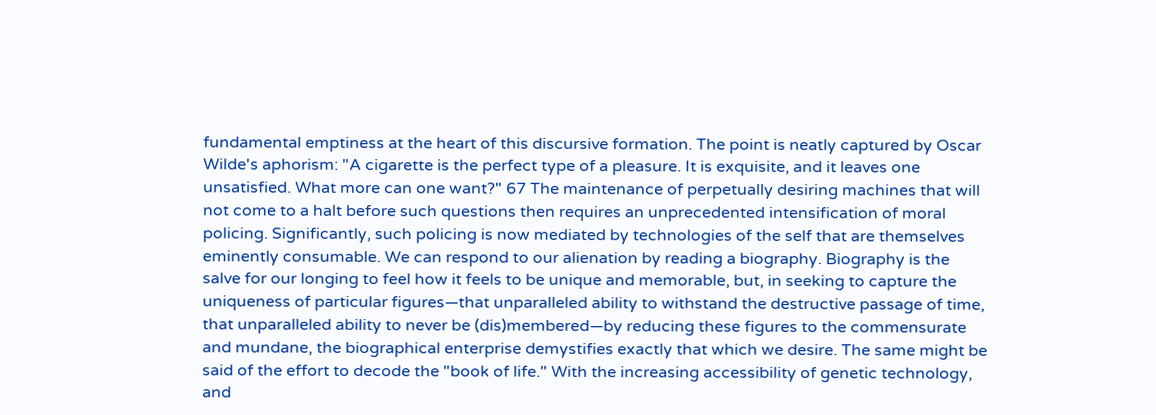fundamental emptiness at the heart of this discursive formation. The point is neatly captured by Oscar Wilde's aphorism: "A cigarette is the perfect type of a pleasure. It is exquisite, and it leaves one unsatisfied. What more can one want?" 67 The maintenance of perpetually desiring machines that will not come to a halt before such questions then requires an unprecedented intensification of moral policing. Significantly, such policing is now mediated by technologies of the self that are themselves eminently consumable. We can respond to our alienation by reading a biography. Biography is the salve for our longing to feel how it feels to be unique and memorable, but, in seeking to capture the uniqueness of particular figures—that unparalleled ability to withstand the destructive passage of time, that unparalleled ability to never be (dis)membered—by reducing these figures to the commensurate and mundane, the biographical enterprise demystifies exactly that which we desire. The same might be said of the effort to decode the "book of life." With the increasing accessibility of genetic technology, and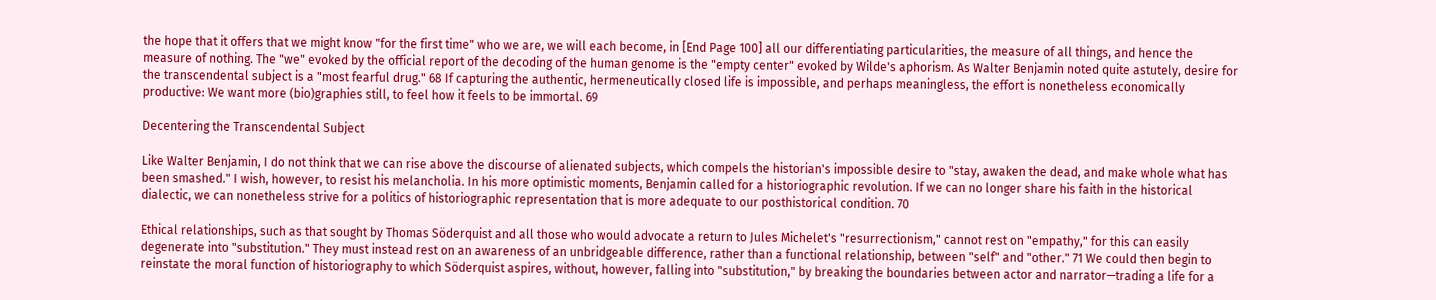the hope that it offers that we might know "for the first time" who we are, we will each become, in [End Page 100] all our differentiating particularities, the measure of all things, and hence the measure of nothing. The "we" evoked by the official report of the decoding of the human genome is the "empty center" evoked by Wilde's aphorism. As Walter Benjamin noted quite astutely, desire for the transcendental subject is a "most fearful drug." 68 If capturing the authentic, hermeneutically closed life is impossible, and perhaps meaningless, the effort is nonetheless economically productive: We want more (bio)graphies still, to feel how it feels to be immortal. 69

Decentering the Transcendental Subject

Like Walter Benjamin, I do not think that we can rise above the discourse of alienated subjects, which compels the historian's impossible desire to "stay, awaken the dead, and make whole what has been smashed." I wish, however, to resist his melancholia. In his more optimistic moments, Benjamin called for a historiographic revolution. If we can no longer share his faith in the historical dialectic, we can nonetheless strive for a politics of historiographic representation that is more adequate to our posthistorical condition. 70

Ethical relationships, such as that sought by Thomas Söderquist and all those who would advocate a return to Jules Michelet's "resurrectionism," cannot rest on "empathy," for this can easily degenerate into "substitution." They must instead rest on an awareness of an unbridgeable difference, rather than a functional relationship, between "self" and "other." 71 We could then begin to reinstate the moral function of historiography to which Söderquist aspires, without, however, falling into "substitution," by breaking the boundaries between actor and narrator—trading a life for a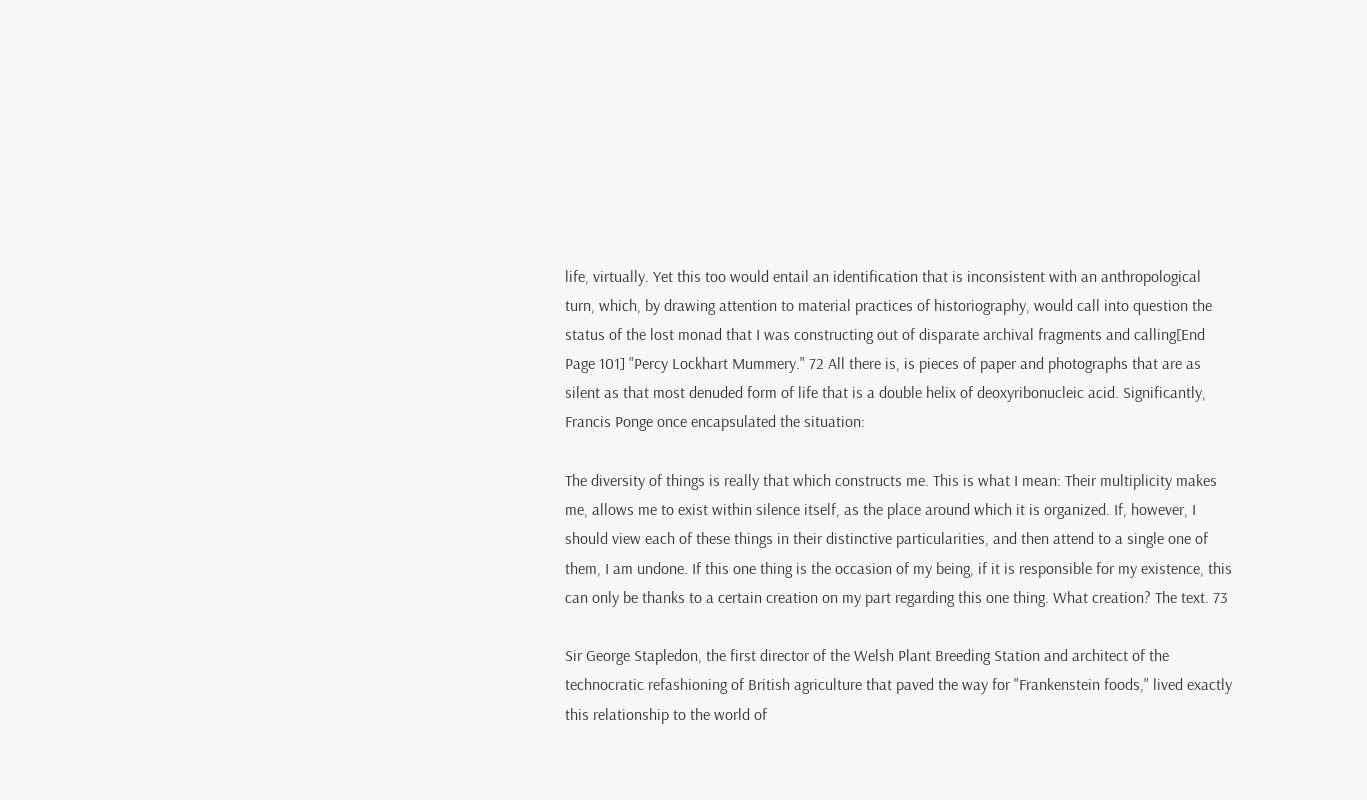life, virtually. Yet this too would entail an identification that is inconsistent with an anthropological turn, which, by drawing attention to material practices of historiography, would call into question the status of the lost monad that I was constructing out of disparate archival fragments and calling[End Page 101] "Percy Lockhart Mummery." 72 All there is, is pieces of paper and photographs that are as silent as that most denuded form of life that is a double helix of deoxyribonucleic acid. Significantly, Francis Ponge once encapsulated the situation:

The diversity of things is really that which constructs me. This is what I mean: Their multiplicity makes me, allows me to exist within silence itself, as the place around which it is organized. If, however, I should view each of these things in their distinctive particularities, and then attend to a single one of them, I am undone. If this one thing is the occasion of my being, if it is responsible for my existence, this can only be thanks to a certain creation on my part regarding this one thing. What creation? The text. 73

Sir George Stapledon, the first director of the Welsh Plant Breeding Station and architect of the technocratic refashioning of British agriculture that paved the way for "Frankenstein foods," lived exactly this relationship to the world of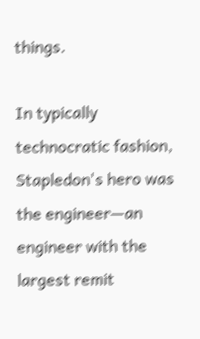things.

In typically technocratic fashion, Stapledon's hero was the engineer—an engineer with the largest remit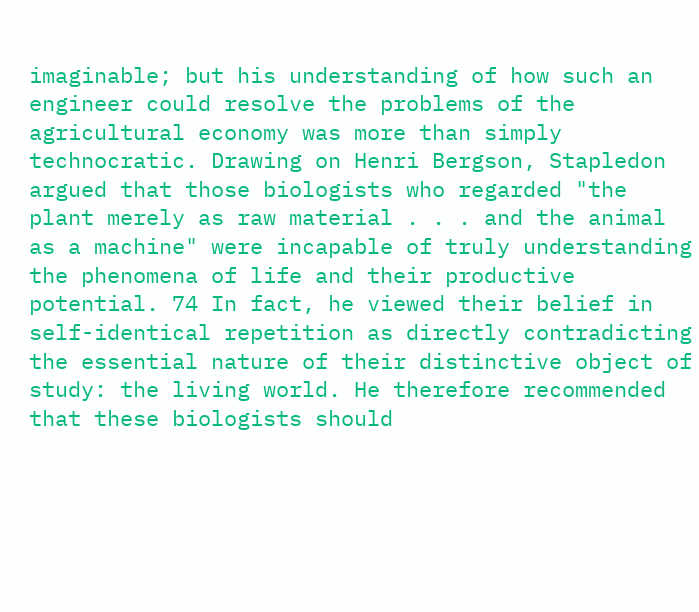imaginable; but his understanding of how such an engineer could resolve the problems of the agricultural economy was more than simply technocratic. Drawing on Henri Bergson, Stapledon argued that those biologists who regarded "the plant merely as raw material . . . and the animal as a machine" were incapable of truly understanding the phenomena of life and their productive potential. 74 In fact, he viewed their belief in self-identical repetition as directly contradicting the essential nature of their distinctive object of study: the living world. He therefore recommended that these biologists should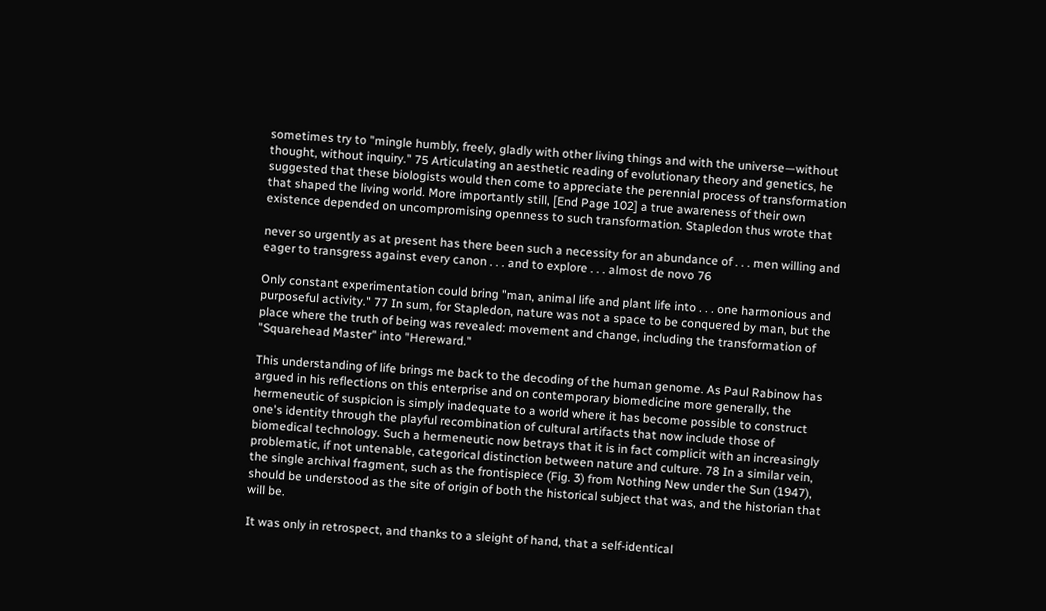sometimes try to "mingle humbly, freely, gladly with other living things and with the universe—without thought, without inquiry." 75 Articulating an aesthetic reading of evolutionary theory and genetics, he suggested that these biologists would then come to appreciate the perennial process of transformation that shaped the living world. More importantly still, [End Page 102] a true awareness of their own existence depended on uncompromising openness to such transformation. Stapledon thus wrote that

never so urgently as at present has there been such a necessity for an abundance of . . . men willing and eager to transgress against every canon . . . and to explore . . . almost de novo 76

Only constant experimentation could bring "man, animal life and plant life into . . . one harmonious and purposeful activity." 77 In sum, for Stapledon, nature was not a space to be conquered by man, but the place where the truth of being was revealed: movement and change, including the transformation of "Squarehead Master" into "Hereward."

This understanding of life brings me back to the decoding of the human genome. As Paul Rabinow has argued in his reflections on this enterprise and on contemporary biomedicine more generally, the hermeneutic of suspicion is simply inadequate to a world where it has become possible to construct one's identity through the playful recombination of cultural artifacts that now include those of biomedical technology. Such a hermeneutic now betrays that it is in fact complicit with an increasingly problematic, if not untenable, categorical distinction between nature and culture. 78 In a similar vein, the single archival fragment, such as the frontispiece (Fig. 3) from Nothing New under the Sun (1947), should be understood as the site of origin of both the historical subject that was, and the historian that will be.

It was only in retrospect, and thanks to a sleight of hand, that a self-identical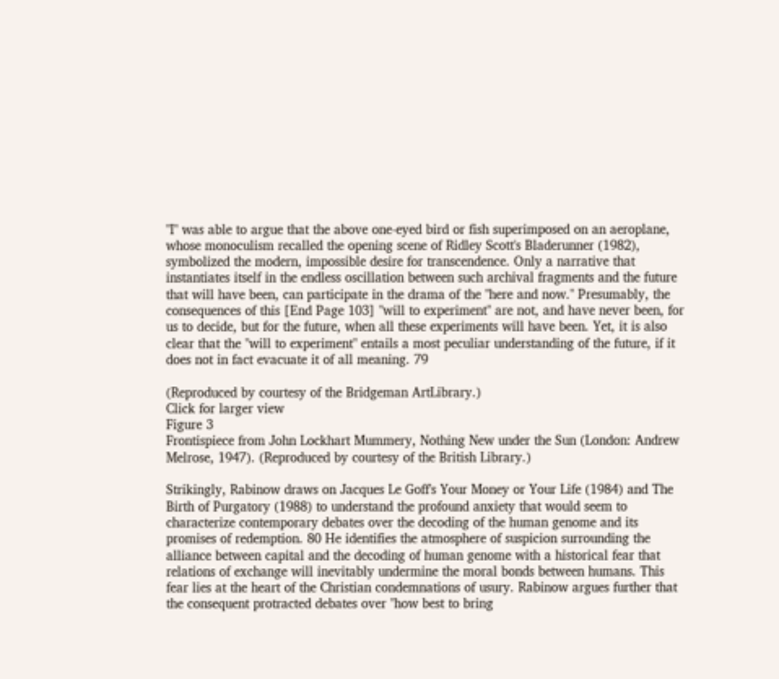"I" was able to argue that the above one-eyed bird or fish superimposed on an aeroplane, whose monoculism recalled the opening scene of Ridley Scott's Bladerunner (1982), symbolized the modern, impossible desire for transcendence. Only a narrative that instantiates itself in the endless oscillation between such archival fragments and the future that will have been, can participate in the drama of the "here and now." Presumably, the consequences of this [End Page 103] "will to experiment" are not, and have never been, for us to decide, but for the future, when all these experiments will have been. Yet, it is also clear that the "will to experiment" entails a most peculiar understanding of the future, if it does not in fact evacuate it of all meaning. 79

(Reproduced by courtesy of the Bridgeman ArtLibrary.)
Click for larger view
Figure 3
Frontispiece from John Lockhart Mummery, Nothing New under the Sun (London: Andrew Melrose, 1947). (Reproduced by courtesy of the British Library.)

Strikingly, Rabinow draws on Jacques Le Goff's Your Money or Your Life (1984) and The Birth of Purgatory (1988) to understand the profound anxiety that would seem to characterize contemporary debates over the decoding of the human genome and its promises of redemption. 80 He identifies the atmosphere of suspicion surrounding the alliance between capital and the decoding of human genome with a historical fear that relations of exchange will inevitably undermine the moral bonds between humans. This fear lies at the heart of the Christian condemnations of usury. Rabinow argues further that the consequent protracted debates over "how best to bring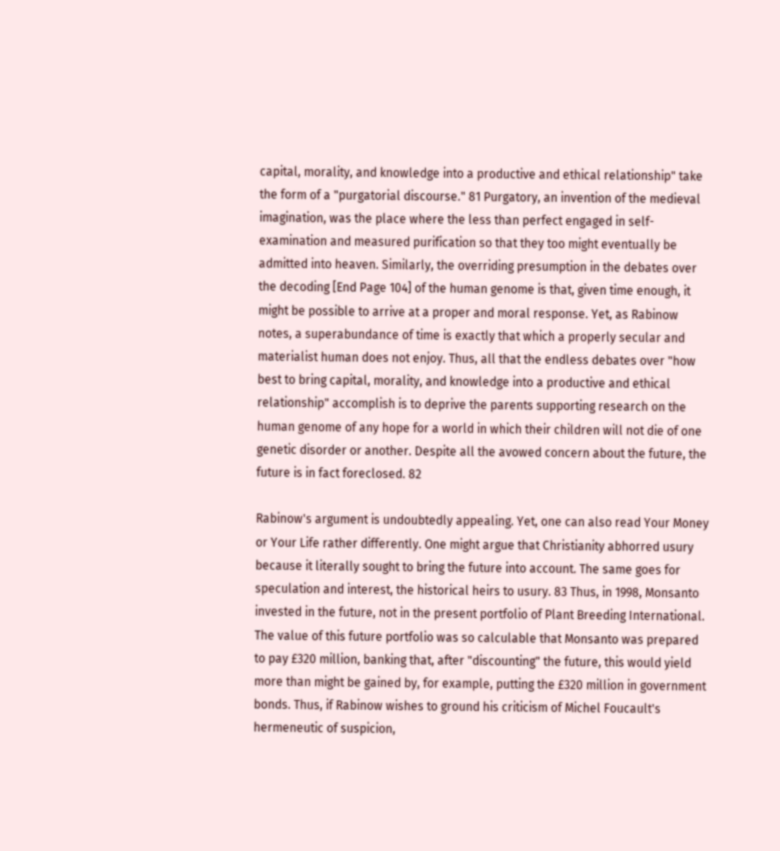capital, morality, and knowledge into a productive and ethical relationship" take the form of a "purgatorial discourse." 81 Purgatory, an invention of the medieval imagination, was the place where the less than perfect engaged in self-examination and measured purification so that they too might eventually be admitted into heaven. Similarly, the overriding presumption in the debates over the decoding [End Page 104] of the human genome is that, given time enough, it might be possible to arrive at a proper and moral response. Yet, as Rabinow notes, a superabundance of time is exactly that which a properly secular and materialist human does not enjoy. Thus, all that the endless debates over "how best to bring capital, morality, and knowledge into a productive and ethical relationship" accomplish is to deprive the parents supporting research on the human genome of any hope for a world in which their children will not die of one genetic disorder or another. Despite all the avowed concern about the future, the future is in fact foreclosed. 82

Rabinow's argument is undoubtedly appealing. Yet, one can also read Your Money or Your Life rather differently. One might argue that Christianity abhorred usury because it literally sought to bring the future into account. The same goes for speculation and interest, the historical heirs to usury. 83 Thus, in 1998, Monsanto invested in the future, not in the present portfolio of Plant Breeding International. The value of this future portfolio was so calculable that Monsanto was prepared to pay £320 million, banking that, after "discounting" the future, this would yield more than might be gained by, for example, putting the £320 million in government bonds. Thus, if Rabinow wishes to ground his criticism of Michel Foucault's hermeneutic of suspicion,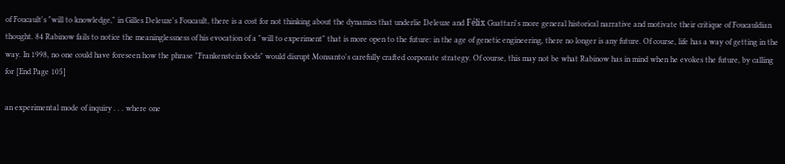of Foucault's "will to knowledge," in Gilles Deleuze's Foucault, there is a cost for not thinking about the dynamics that underlie Deleuze and Félix Guattari's more general historical narrative and motivate their critique of Foucauldian thought. 84 Rabinow fails to notice the meaninglessness of his evocation of a "will to experiment" that is more open to the future: in the age of genetic engineering, there no longer is any future. Of course, life has a way of getting in the way. In 1998, no one could have foreseen how the phrase "Frankenstein foods" would disrupt Monsanto's carefully crafted corporate strategy. Of course, this may not be what Rabinow has in mind when he evokes the future, by calling for [End Page 105]

an experimental mode of inquiry . . . where one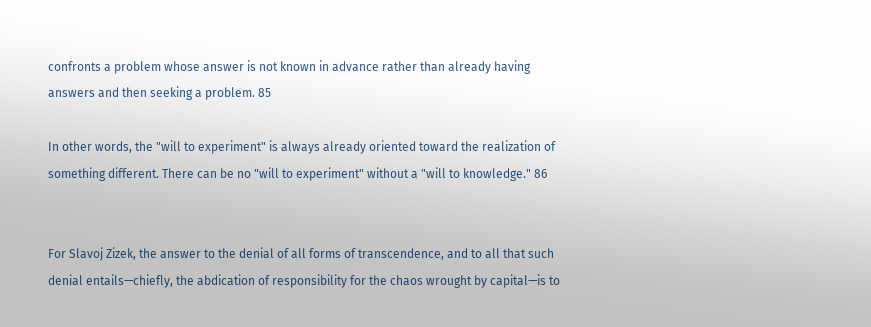confronts a problem whose answer is not known in advance rather than already having answers and then seeking a problem. 85

In other words, the "will to experiment" is always already oriented toward the realization of something different. There can be no "will to experiment" without a "will to knowledge." 86


For Slavoj Zizek, the answer to the denial of all forms of transcendence, and to all that such denial entails—chiefly, the abdication of responsibility for the chaos wrought by capital—is to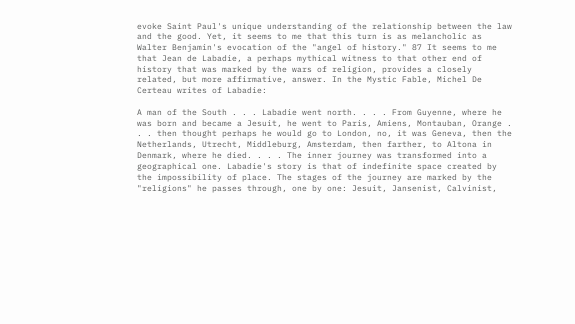evoke Saint Paul's unique understanding of the relationship between the law and the good. Yet, it seems to me that this turn is as melancholic as Walter Benjamin's evocation of the "angel of history." 87 It seems to me that Jean de Labadie, a perhaps mythical witness to that other end of history that was marked by the wars of religion, provides a closely related, but more affirmative, answer. In the Mystic Fable, Michel De Certeau writes of Labadie:

A man of the South . . . Labadie went north. . . . From Guyenne, where he was born and became a Jesuit, he went to Paris, Amiens, Montauban, Orange . . . then thought perhaps he would go to London, no, it was Geneva, then the Netherlands, Utrecht, Middleburg, Amsterdam, then farther, to Altona in Denmark, where he died. . . . The inner journey was transformed into a geographical one. Labadie's story is that of indefinite space created by the impossibility of place. The stages of the journey are marked by the "religions" he passes through, one by one: Jesuit, Jansenist, Calvinist,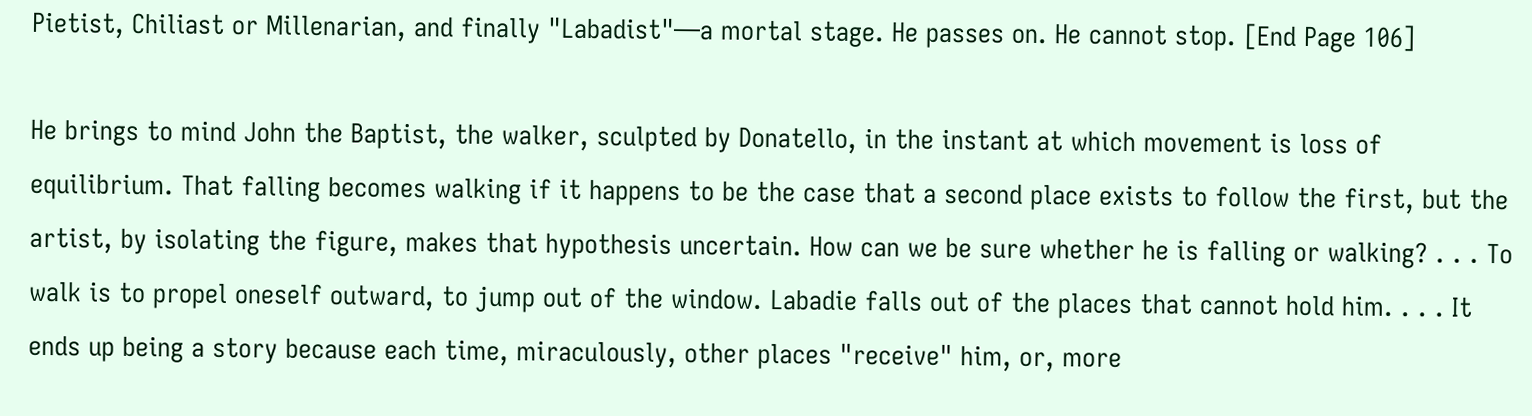Pietist, Chiliast or Millenarian, and finally "Labadist"—a mortal stage. He passes on. He cannot stop. [End Page 106]

He brings to mind John the Baptist, the walker, sculpted by Donatello, in the instant at which movement is loss of equilibrium. That falling becomes walking if it happens to be the case that a second place exists to follow the first, but the artist, by isolating the figure, makes that hypothesis uncertain. How can we be sure whether he is falling or walking? . . . To walk is to propel oneself outward, to jump out of the window. Labadie falls out of the places that cannot hold him. . . . It ends up being a story because each time, miraculously, other places "receive" him, or, more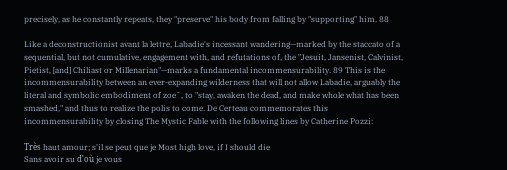precisely, as he constantly repeats, they "preserve" his body from falling by "supporting" him. 88

Like a deconstructionist avant la lettre, Labadie's incessant wandering—marked by the staccato of a sequential, but not cumulative, engagement with, and refutations of, the "Jesuit, Jansenist, Calvinist, Pietist, [and] Chiliast or Millenarian"—marks a fundamental incommensurability. 89 This is the incommensurability between an ever-expanding wilderness that will not allow Labadie, arguably the literal and symbolic embodiment of zoe¯, to "stay, awaken the dead, and make whole what has been smashed," and thus to realize the polis to come. De Certeau commemorates this incommensurability by closing The Mystic Fable with the following lines by Catherine Pozzi:

Très haut amour; s'il se peut que je Most high love, if I should die
Sans avoir su d'où je vous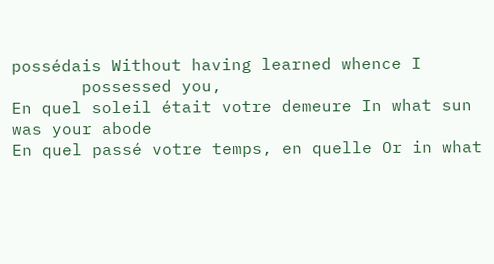possédais Without having learned whence I
       possessed you,
En quel soleil était votre demeure In what sun was your abode
En quel passé votre temps, en quelle Or in what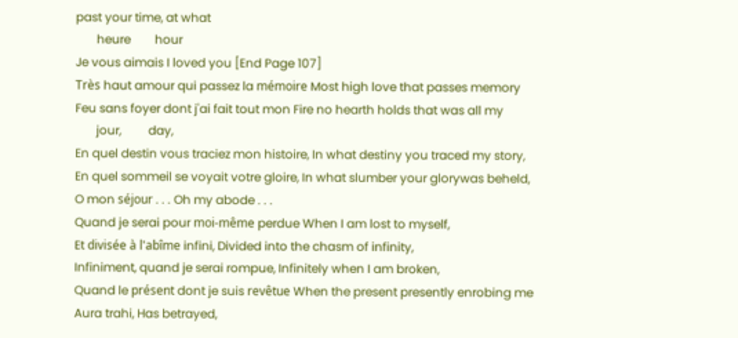past your time, at what
       heure        hour
Je vous aimais I loved you [End Page 107]
Très haut amour qui passez la mémoire Most high love that passes memory
Feu sans foyer dont j'ai fait tout mon Fire no hearth holds that was all my
       jour,         day,
En quel destin vous traciez mon histoire, In what destiny you traced my story,
En quel sommeil se voyait votre gloire, In what slumber your glorywas beheld,
O mon séjour . . . Oh my abode . . .
Quand je serai pour moi-même perdue When I am lost to myself,
Et divisée à l'abîme infini, Divided into the chasm of infinity,
Infiniment, quand je serai rompue, Infinitely when I am broken,
Quand le présent dont je suis revêtue When the present presently enrobing me
Aura trahi, Has betrayed,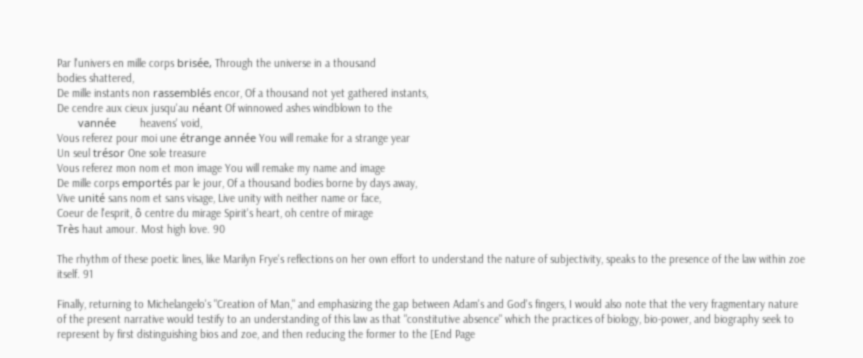Par l'univers en mille corps brisée, Through the universe in a thousand
bodies shattered,
De mille instants non rassemblés encor, Of a thousand not yet gathered instants,
De cendre aux cieux jusqu'au néant Of winnowed ashes windblown to the
       vannée        heavens' void,
Vous referez pour moi une étrange année You will remake for a strange year
Un seul trésor One sole treasure
Vous referez mon nom et mon image You will remake my name and image
De mille corps emportés par le jour, Of a thousand bodies borne by days away,
Vive unité sans nom et sans visage, Live unity with neither name or face,
Coeur de l'esprit, ô centre du mirage Spirit's heart, oh centre of mirage
Très haut amour. Most high love. 90

The rhythm of these poetic lines, like Marilyn Frye's reflections on her own effort to understand the nature of subjectivity, speaks to the presence of the law within zoe itself. 91

Finally, returning to Michelangelo's "Creation of Man," and emphasizing the gap between Adam's and God's fingers, I would also note that the very fragmentary nature of the present narrative would testify to an understanding of this law as that "constitutive absence" which the practices of biology, bio-power, and biography seek to represent by first distinguishing bios and zoe, and then reducing the former to the [End Page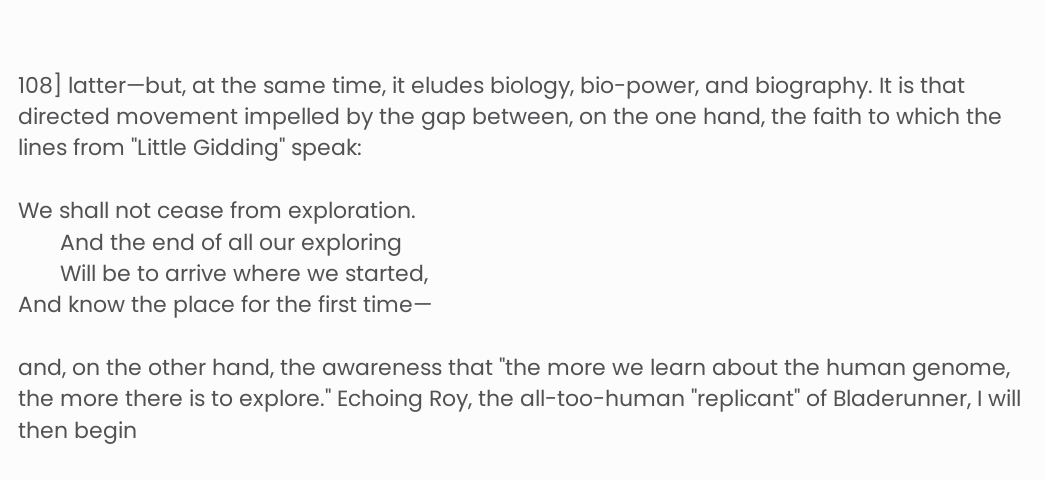108] latter—but, at the same time, it eludes biology, bio-power, and biography. It is that directed movement impelled by the gap between, on the one hand, the faith to which the lines from "Little Gidding" speak:

We shall not cease from exploration.
       And the end of all our exploring
       Will be to arrive where we started,
And know the place for the first time—

and, on the other hand, the awareness that "the more we learn about the human genome, the more there is to explore." Echoing Roy, the all-too-human "replicant" of Bladerunner, I will then begin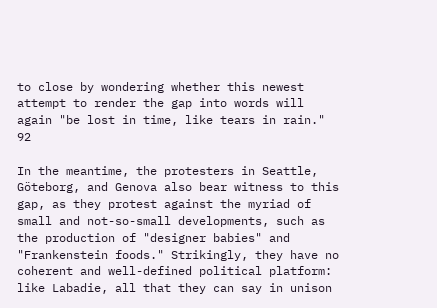to close by wondering whether this newest attempt to render the gap into words will again "be lost in time, like tears in rain." 92

In the meantime, the protesters in Seattle, Göteborg, and Genova also bear witness to this gap, as they protest against the myriad of small and not-so-small developments, such as the production of "designer babies" and "Frankenstein foods." Strikingly, they have no coherent and well-defined political platform: like Labadie, all that they can say in unison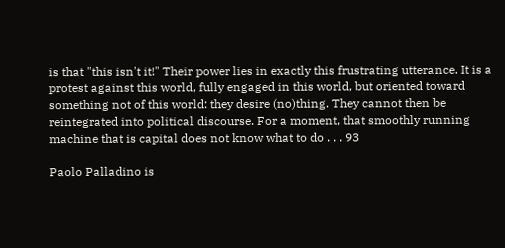is that "this isn't it!" Their power lies in exactly this frustrating utterance. It is a protest against this world, fully engaged in this world, but oriented toward something not of this world: they desire (no)thing. They cannot then be reintegrated into political discourse. For a moment, that smoothly running machine that is capital does not know what to do . . . 93

Paolo Palladino is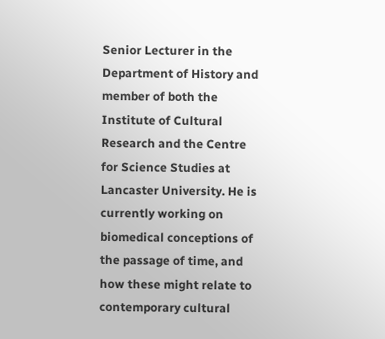Senior Lecturer in the Department of History and member of both the Institute of Cultural Research and the Centre for Science Studies at Lancaster University. He is currently working on biomedical conceptions of the passage of time, and how these might relate to contemporary cultural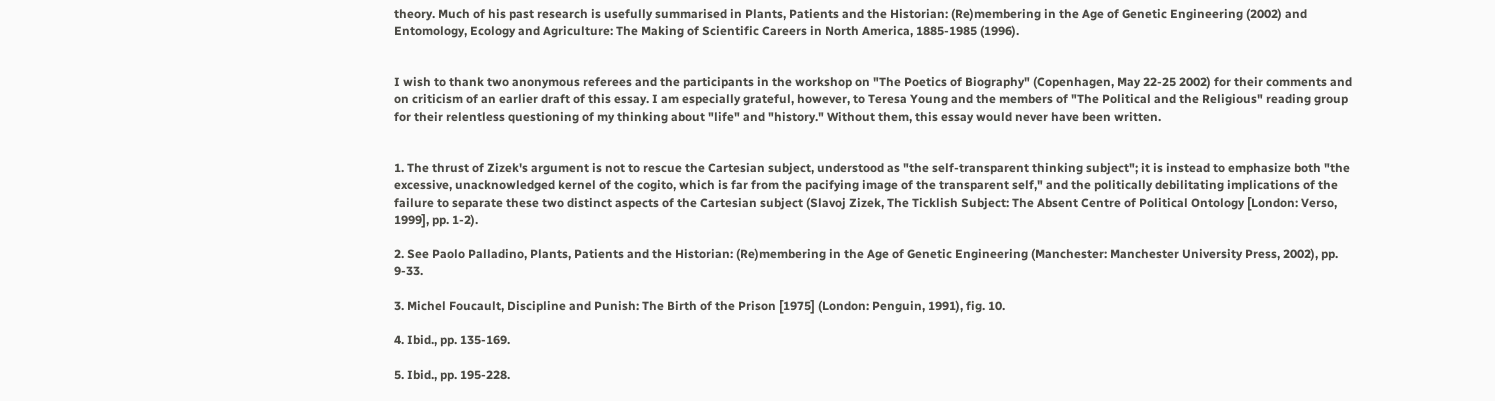theory. Much of his past research is usefully summarised in Plants, Patients and the Historian: (Re)membering in the Age of Genetic Engineering (2002) and Entomology, Ecology and Agriculture: The Making of Scientific Careers in North America, 1885-1985 (1996).


I wish to thank two anonymous referees and the participants in the workshop on "The Poetics of Biography" (Copenhagen, May 22-25 2002) for their comments and on criticism of an earlier draft of this essay. I am especially grateful, however, to Teresa Young and the members of "The Political and the Religious" reading group for their relentless questioning of my thinking about "life" and "history." Without them, this essay would never have been written.


1. The thrust of Zizek's argument is not to rescue the Cartesian subject, understood as "the self-transparent thinking subject"; it is instead to emphasize both "the excessive, unacknowledged kernel of the cogito, which is far from the pacifying image of the transparent self," and the politically debilitating implications of the failure to separate these two distinct aspects of the Cartesian subject (Slavoj Zizek, The Ticklish Subject: The Absent Centre of Political Ontology [London: Verso, 1999], pp. 1-2).

2. See Paolo Palladino, Plants, Patients and the Historian: (Re)membering in the Age of Genetic Engineering (Manchester: Manchester University Press, 2002), pp. 9-33.

3. Michel Foucault, Discipline and Punish: The Birth of the Prison [1975] (London: Penguin, 1991), fig. 10.

4. Ibid., pp. 135-169.

5. Ibid., pp. 195-228.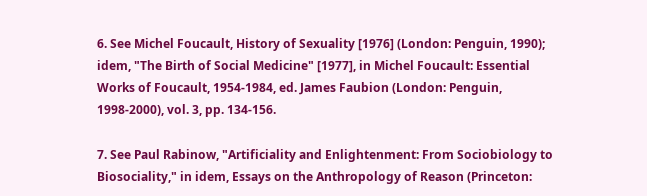6. See Michel Foucault, History of Sexuality [1976] (London: Penguin, 1990); idem, "The Birth of Social Medicine" [1977], in Michel Foucault: Essential Works of Foucault, 1954-1984, ed. James Faubion (London: Penguin, 1998-2000), vol. 3, pp. 134-156.

7. See Paul Rabinow, "Artificiality and Enlightenment: From Sociobiology to Biosociality," in idem, Essays on the Anthropology of Reason (Princeton: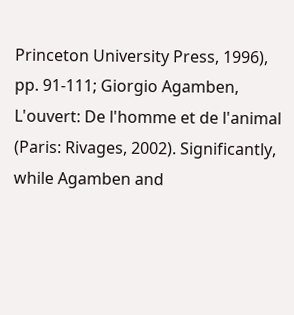Princeton University Press, 1996), pp. 91-111; Giorgio Agamben, L'ouvert: De l'homme et de l'animal (Paris: Rivages, 2002). Significantly, while Agamben and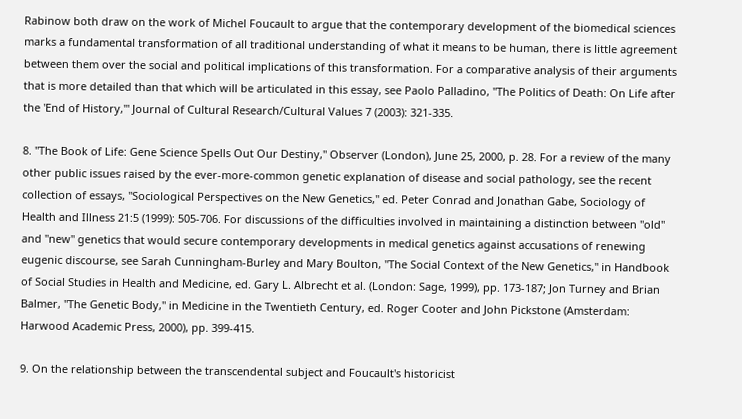Rabinow both draw on the work of Michel Foucault to argue that the contemporary development of the biomedical sciences marks a fundamental transformation of all traditional understanding of what it means to be human, there is little agreement between them over the social and political implications of this transformation. For a comparative analysis of their arguments that is more detailed than that which will be articulated in this essay, see Paolo Palladino, "The Politics of Death: On Life after the 'End of History,'" Journal of Cultural Research/Cultural Values 7 (2003): 321-335.

8. "The Book of Life: Gene Science Spells Out Our Destiny," Observer (London), June 25, 2000, p. 28. For a review of the many other public issues raised by the ever-more-common genetic explanation of disease and social pathology, see the recent collection of essays, "Sociological Perspectives on the New Genetics," ed. Peter Conrad and Jonathan Gabe, Sociology of Health and Illness 21:5 (1999): 505-706. For discussions of the difficulties involved in maintaining a distinction between "old" and "new" genetics that would secure contemporary developments in medical genetics against accusations of renewing eugenic discourse, see Sarah Cunningham-Burley and Mary Boulton, "The Social Context of the New Genetics," in Handbook of Social Studies in Health and Medicine, ed. Gary L. Albrecht et al. (London: Sage, 1999), pp. 173-187; Jon Turney and Brian Balmer, "The Genetic Body," in Medicine in the Twentieth Century, ed. Roger Cooter and John Pickstone (Amsterdam: Harwood Academic Press, 2000), pp. 399-415.

9. On the relationship between the transcendental subject and Foucault's historicist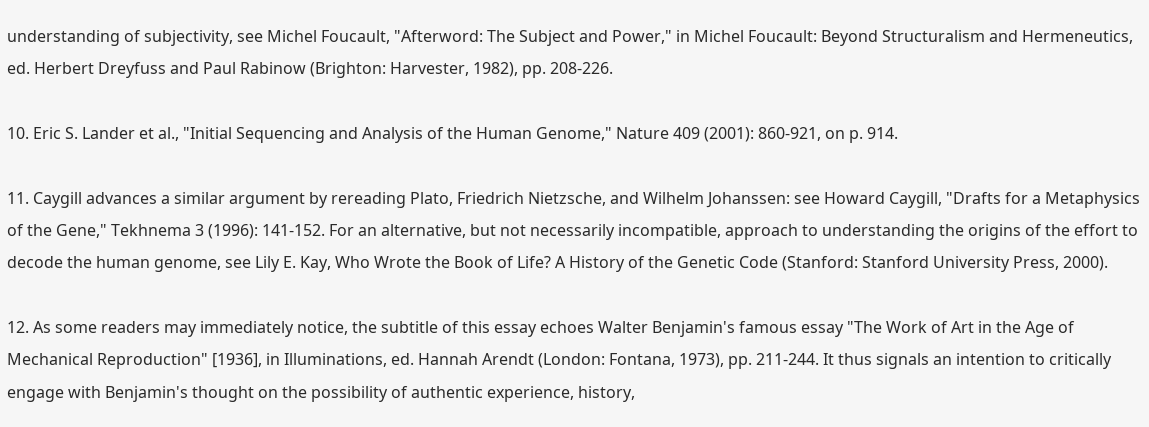understanding of subjectivity, see Michel Foucault, "Afterword: The Subject and Power," in Michel Foucault: Beyond Structuralism and Hermeneutics, ed. Herbert Dreyfuss and Paul Rabinow (Brighton: Harvester, 1982), pp. 208-226.

10. Eric S. Lander et al., "Initial Sequencing and Analysis of the Human Genome," Nature 409 (2001): 860-921, on p. 914.

11. Caygill advances a similar argument by rereading Plato, Friedrich Nietzsche, and Wilhelm Johanssen: see Howard Caygill, "Drafts for a Metaphysics of the Gene," Tekhnema 3 (1996): 141-152. For an alternative, but not necessarily incompatible, approach to understanding the origins of the effort to decode the human genome, see Lily E. Kay, Who Wrote the Book of Life? A History of the Genetic Code (Stanford: Stanford University Press, 2000).

12. As some readers may immediately notice, the subtitle of this essay echoes Walter Benjamin's famous essay "The Work of Art in the Age of Mechanical Reproduction" [1936], in Illuminations, ed. Hannah Arendt (London: Fontana, 1973), pp. 211-244. It thus signals an intention to critically engage with Benjamin's thought on the possibility of authentic experience, history,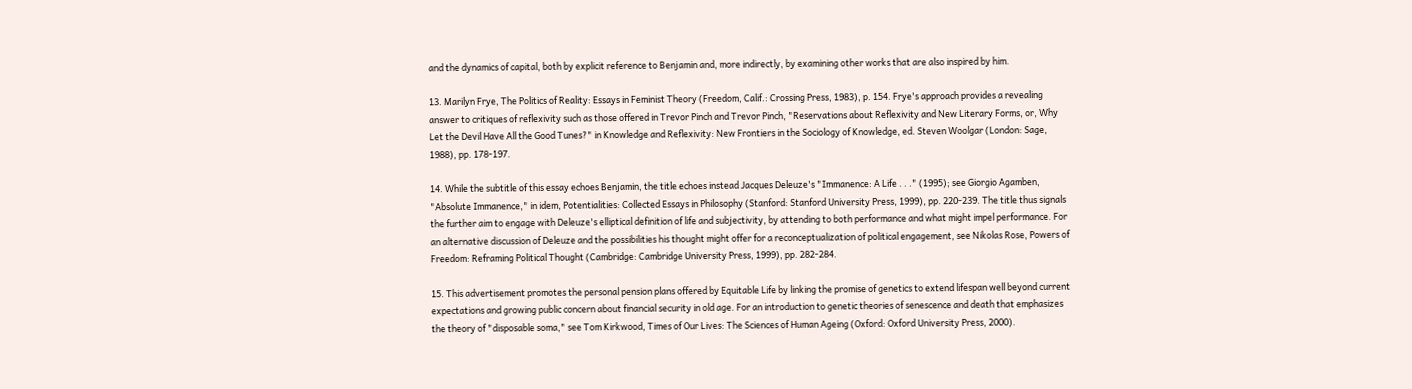and the dynamics of capital, both by explicit reference to Benjamin and, more indirectly, by examining other works that are also inspired by him.

13. Marilyn Frye, The Politics of Reality: Essays in Feminist Theory (Freedom, Calif.: Crossing Press, 1983), p. 154. Frye's approach provides a revealing answer to critiques of reflexivity such as those offered in Trevor Pinch and Trevor Pinch, "Reservations about Reflexivity and New Literary Forms, or, Why Let the Devil Have All the Good Tunes?" in Knowledge and Reflexivity: New Frontiers in the Sociology of Knowledge, ed. Steven Woolgar (London: Sage, 1988), pp. 178-197.

14. While the subtitle of this essay echoes Benjamin, the title echoes instead Jacques Deleuze's "Immanence: A Life . . ." (1995); see Giorgio Agamben, "Absolute Immanence," in idem, Potentialities: Collected Essays in Philosophy (Stanford: Stanford University Press, 1999), pp. 220-239. The title thus signals the further aim to engage with Deleuze's elliptical definition of life and subjectivity, by attending to both performance and what might impel performance. For an alternative discussion of Deleuze and the possibilities his thought might offer for a reconceptualization of political engagement, see Nikolas Rose, Powers of Freedom: Reframing Political Thought (Cambridge: Cambridge University Press, 1999), pp. 282-284.

15. This advertisement promotes the personal pension plans offered by Equitable Life by linking the promise of genetics to extend lifespan well beyond current expectations and growing public concern about financial security in old age. For an introduction to genetic theories of senescence and death that emphasizes the theory of "disposable soma," see Tom Kirkwood, Times of Our Lives: The Sciences of Human Ageing (Oxford: Oxford University Press, 2000).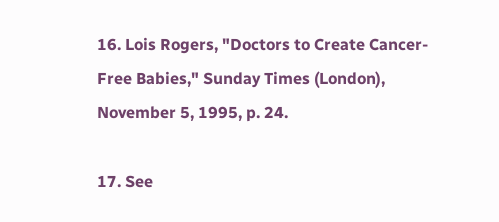16. Lois Rogers, "Doctors to Create Cancer-Free Babies," Sunday Times (London), November 5, 1995, p. 24.

17. See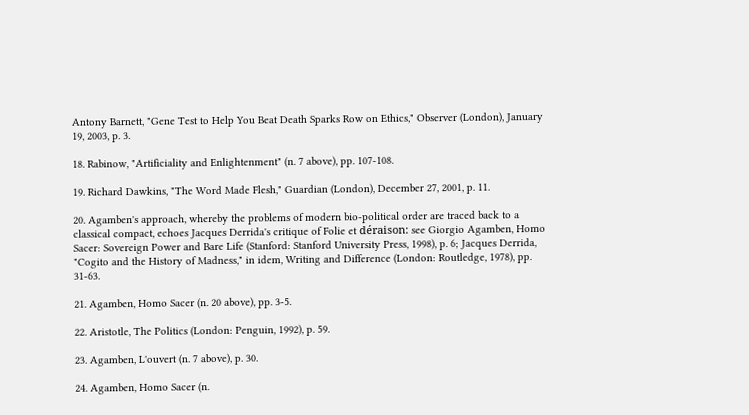Antony Barnett, "Gene Test to Help You Beat Death Sparks Row on Ethics," Observer (London), January 19, 2003, p. 3.

18. Rabinow, "Artificiality and Enlightenment" (n. 7 above), pp. 107-108.

19. Richard Dawkins, "The Word Made Flesh," Guardian (London), December 27, 2001, p. 11.

20. Agamben's approach, whereby the problems of modern bio-political order are traced back to a classical compact, echoes Jacques Derrida's critique of Folie et déraison: see Giorgio Agamben, Homo Sacer: Sovereign Power and Bare Life (Stanford: Stanford University Press, 1998), p. 6; Jacques Derrida, "Cogito and the History of Madness," in idem, Writing and Difference (London: Routledge, 1978), pp. 31-63.

21. Agamben, Homo Sacer (n. 20 above), pp. 3-5.

22. Aristotle, The Politics (London: Penguin, 1992), p. 59.

23. Agamben, L'ouvert (n. 7 above), p. 30.

24. Agamben, Homo Sacer (n.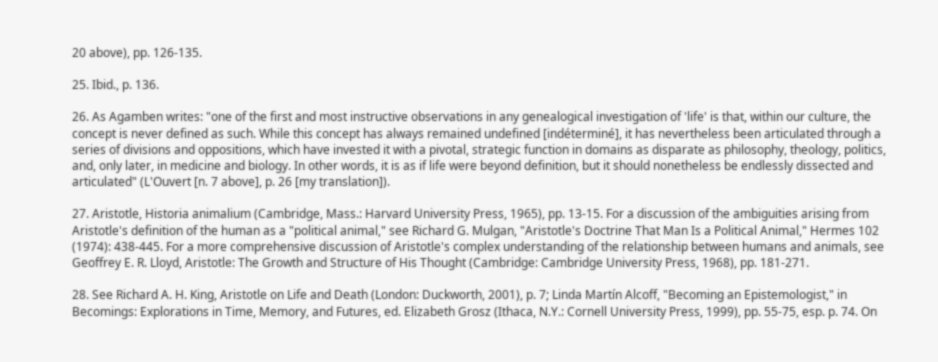20 above), pp. 126-135.

25. Ibid., p. 136.

26. As Agamben writes: "one of the first and most instructive observations in any genealogical investigation of 'life' is that, within our culture, the concept is never defined as such. While this concept has always remained undefined [indéterminé], it has nevertheless been articulated through a series of divisions and oppositions, which have invested it with a pivotal, strategic function in domains as disparate as philosophy, theology, politics, and, only later, in medicine and biology. In other words, it is as if life were beyond definition, but it should nonetheless be endlessly dissected and articulated" (L'Ouvert [n. 7 above], p. 26 [my translation]).

27. Aristotle, Historia animalium (Cambridge, Mass.: Harvard University Press, 1965), pp. 13-15. For a discussion of the ambiguities arising from Aristotle's definition of the human as a "political animal," see Richard G. Mulgan, "Aristotle's Doctrine That Man Is a Political Animal," Hermes 102 (1974): 438-445. For a more comprehensive discussion of Aristotle's complex understanding of the relationship between humans and animals, see Geoffrey E. R. Lloyd, Aristotle: The Growth and Structure of His Thought (Cambridge: Cambridge University Press, 1968), pp. 181-271.

28. See Richard A. H. King, Aristotle on Life and Death (London: Duckworth, 2001), p. 7; Linda Martín Alcoff, "Becoming an Epistemologist," in Becomings: Explorations in Time, Memory, and Futures, ed. Elizabeth Grosz (Ithaca, N.Y.: Cornell University Press, 1999), pp. 55-75, esp. p. 74. On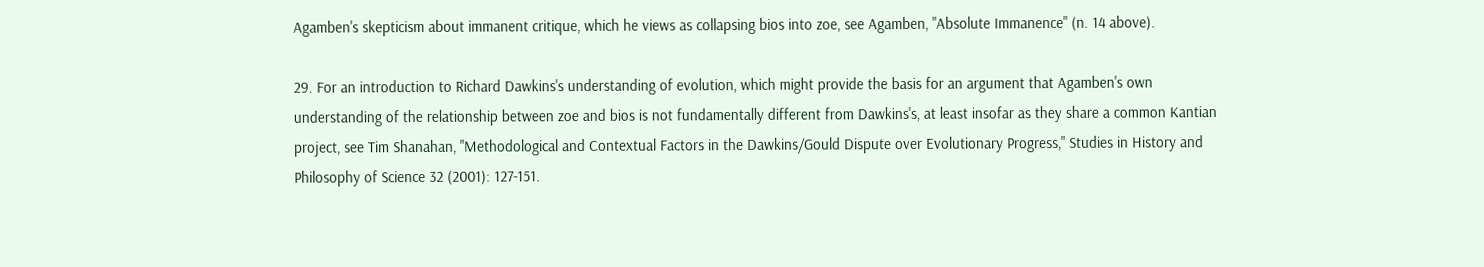Agamben's skepticism about immanent critique, which he views as collapsing bios into zoe, see Agamben, "Absolute Immanence" (n. 14 above).

29. For an introduction to Richard Dawkins's understanding of evolution, which might provide the basis for an argument that Agamben's own understanding of the relationship between zoe and bios is not fundamentally different from Dawkins's, at least insofar as they share a common Kantian project, see Tim Shanahan, "Methodological and Contextual Factors in the Dawkins/Gould Dispute over Evolutionary Progress," Studies in History and Philosophy of Science 32 (2001): 127-151.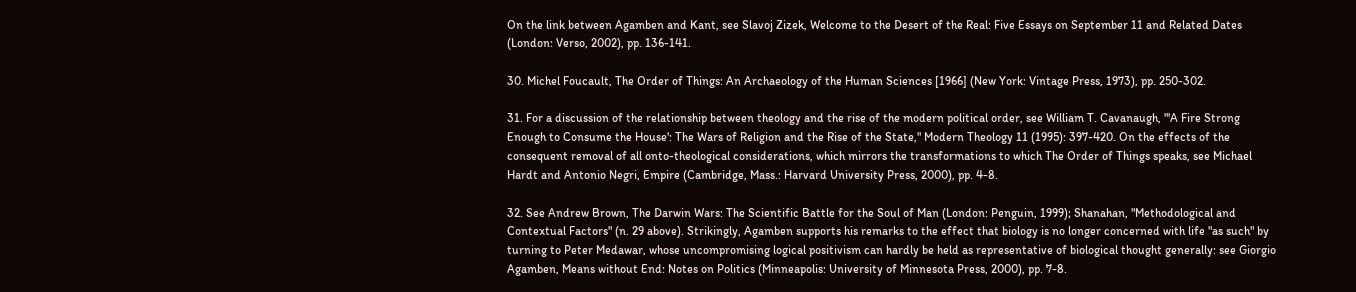On the link between Agamben and Kant, see Slavoj Zizek, Welcome to the Desert of the Real: Five Essays on September 11 and Related Dates (London: Verso, 2002), pp. 136-141.

30. Michel Foucault, The Order of Things: An Archaeology of the Human Sciences [1966] (New York: Vintage Press, 1973), pp. 250-302.

31. For a discussion of the relationship between theology and the rise of the modern political order, see William T. Cavanaugh, "'A Fire Strong Enough to Consume the House': The Wars of Religion and the Rise of the State," Modern Theology 11 (1995): 397-420. On the effects of the consequent removal of all onto-theological considerations, which mirrors the transformations to which The Order of Things speaks, see Michael Hardt and Antonio Negri, Empire (Cambridge, Mass.: Harvard University Press, 2000), pp. 4-8.

32. See Andrew Brown, The Darwin Wars: The Scientific Battle for the Soul of Man (London: Penguin, 1999); Shanahan, "Methodological and Contextual Factors" (n. 29 above). Strikingly, Agamben supports his remarks to the effect that biology is no longer concerned with life "as such" by turning to Peter Medawar, whose uncompromising logical positivism can hardly be held as representative of biological thought generally: see Giorgio Agamben, Means without End: Notes on Politics (Minneapolis: University of Minnesota Press, 2000), pp. 7-8.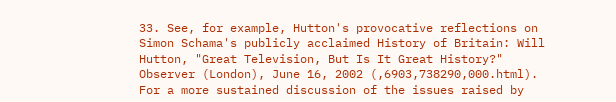33. See, for example, Hutton's provocative reflections on Simon Schama's publicly acclaimed History of Britain: Will Hutton, "Great Television, But Is It Great History?" Observer (London), June 16, 2002 (,6903,738290,000.html). For a more sustained discussion of the issues raised by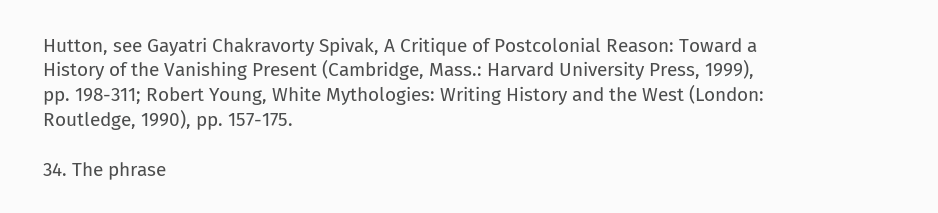Hutton, see Gayatri Chakravorty Spivak, A Critique of Postcolonial Reason: Toward a History of the Vanishing Present (Cambridge, Mass.: Harvard University Press, 1999), pp. 198-311; Robert Young, White Mythologies: Writing History and the West (London: Routledge, 1990), pp. 157-175.

34. The phrase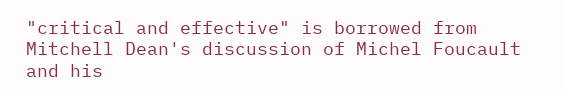"critical and effective" is borrowed from Mitchell Dean's discussion of Michel Foucault and his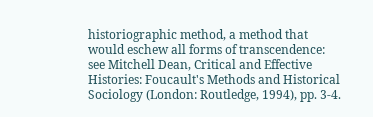historiographic method, a method that would eschew all forms of transcendence: see Mitchell Dean, Critical and Effective Histories: Foucault's Methods and Historical Sociology (London: Routledge, 1994), pp. 3-4.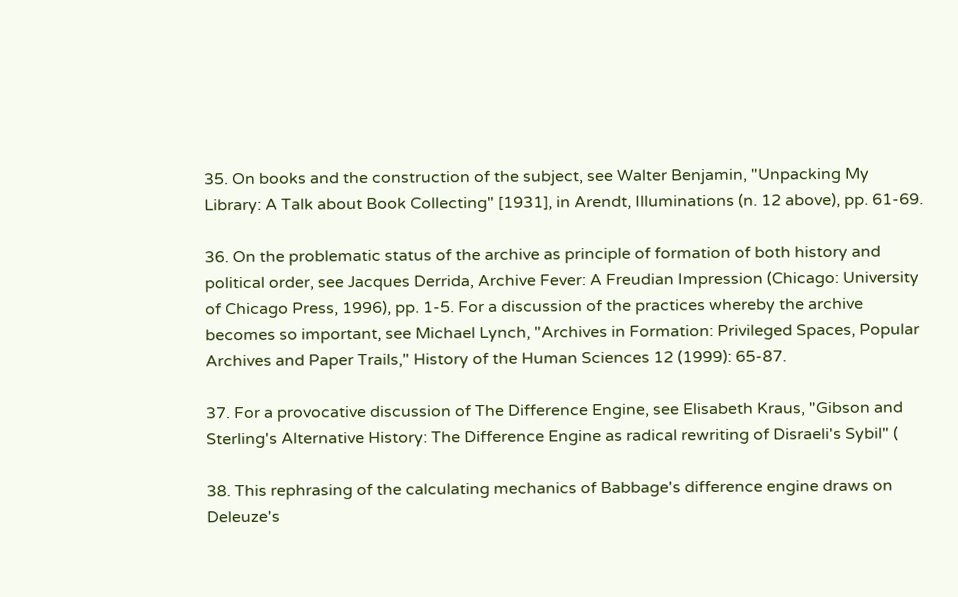35. On books and the construction of the subject, see Walter Benjamin, "Unpacking My Library: A Talk about Book Collecting" [1931], in Arendt, Illuminations (n. 12 above), pp. 61-69.

36. On the problematic status of the archive as principle of formation of both history and political order, see Jacques Derrida, Archive Fever: A Freudian Impression (Chicago: University of Chicago Press, 1996), pp. 1-5. For a discussion of the practices whereby the archive becomes so important, see Michael Lynch, "Archives in Formation: Privileged Spaces, Popular Archives and Paper Trails," History of the Human Sciences 12 (1999): 65-87.

37. For a provocative discussion of The Difference Engine, see Elisabeth Kraus, "Gibson and Sterling's Alternative History: The Difference Engine as radical rewriting of Disraeli's Sybil" (

38. This rephrasing of the calculating mechanics of Babbage's difference engine draws on Deleuze's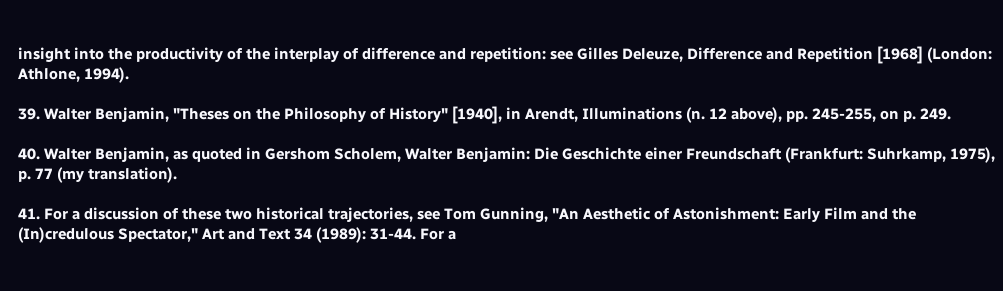insight into the productivity of the interplay of difference and repetition: see Gilles Deleuze, Difference and Repetition [1968] (London: Athlone, 1994).

39. Walter Benjamin, "Theses on the Philosophy of History" [1940], in Arendt, Illuminations (n. 12 above), pp. 245-255, on p. 249.

40. Walter Benjamin, as quoted in Gershom Scholem, Walter Benjamin: Die Geschichte einer Freundschaft (Frankfurt: Suhrkamp, 1975), p. 77 (my translation).

41. For a discussion of these two historical trajectories, see Tom Gunning, "An Aesthetic of Astonishment: Early Film and the (In)credulous Spectator," Art and Text 34 (1989): 31-44. For a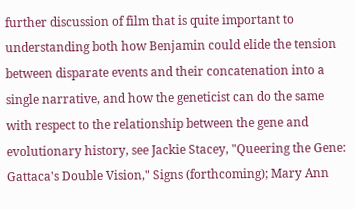further discussion of film that is quite important to understanding both how Benjamin could elide the tension between disparate events and their concatenation into a single narrative, and how the geneticist can do the same with respect to the relationship between the gene and evolutionary history, see Jackie Stacey, "Queering the Gene: Gattaca's Double Vision," Signs (forthcoming); Mary Ann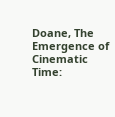Doane, The Emergence of Cinematic Time: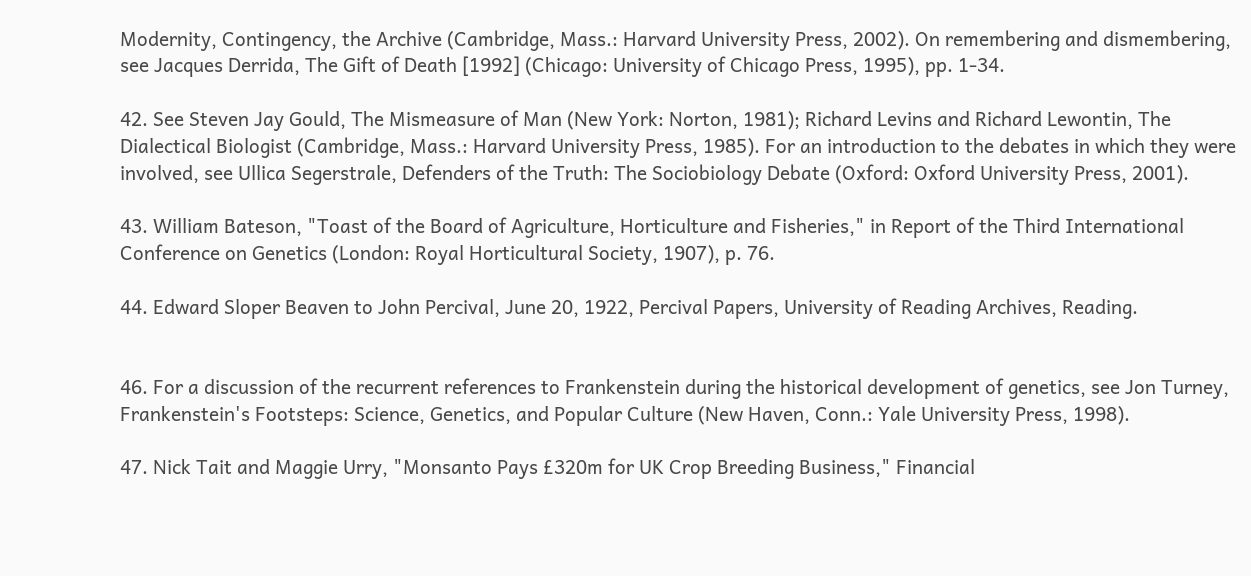Modernity, Contingency, the Archive (Cambridge, Mass.: Harvard University Press, 2002). On remembering and dismembering, see Jacques Derrida, The Gift of Death [1992] (Chicago: University of Chicago Press, 1995), pp. 1-34.

42. See Steven Jay Gould, The Mismeasure of Man (New York: Norton, 1981); Richard Levins and Richard Lewontin, The Dialectical Biologist (Cambridge, Mass.: Harvard University Press, 1985). For an introduction to the debates in which they were involved, see Ullica Segerstrale, Defenders of the Truth: The Sociobiology Debate (Oxford: Oxford University Press, 2001).

43. William Bateson, "Toast of the Board of Agriculture, Horticulture and Fisheries," in Report of the Third International Conference on Genetics (London: Royal Horticultural Society, 1907), p. 76.

44. Edward Sloper Beaven to John Percival, June 20, 1922, Percival Papers, University of Reading Archives, Reading.


46. For a discussion of the recurrent references to Frankenstein during the historical development of genetics, see Jon Turney, Frankenstein's Footsteps: Science, Genetics, and Popular Culture (New Haven, Conn.: Yale University Press, 1998).

47. Nick Tait and Maggie Urry, "Monsanto Pays £320m for UK Crop Breeding Business," Financial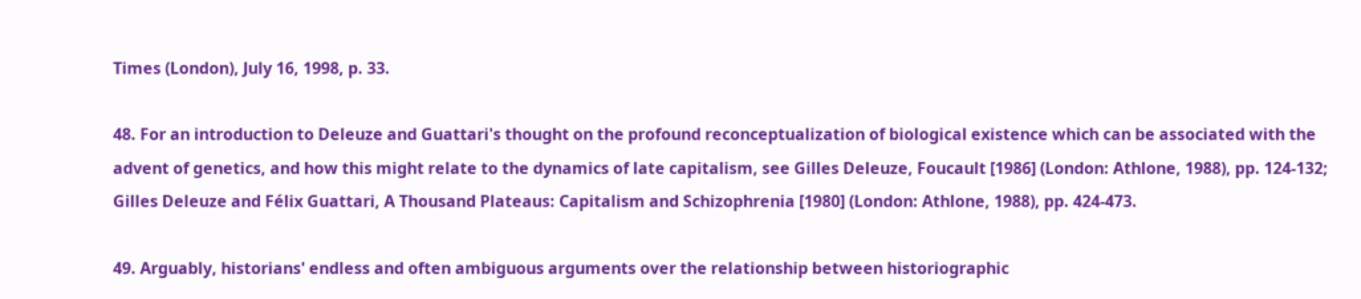Times (London), July 16, 1998, p. 33.

48. For an introduction to Deleuze and Guattari's thought on the profound reconceptualization of biological existence which can be associated with the advent of genetics, and how this might relate to the dynamics of late capitalism, see Gilles Deleuze, Foucault [1986] (London: Athlone, 1988), pp. 124-132; Gilles Deleuze and Félix Guattari, A Thousand Plateaus: Capitalism and Schizophrenia [1980] (London: Athlone, 1988), pp. 424-473.

49. Arguably, historians' endless and often ambiguous arguments over the relationship between historiographic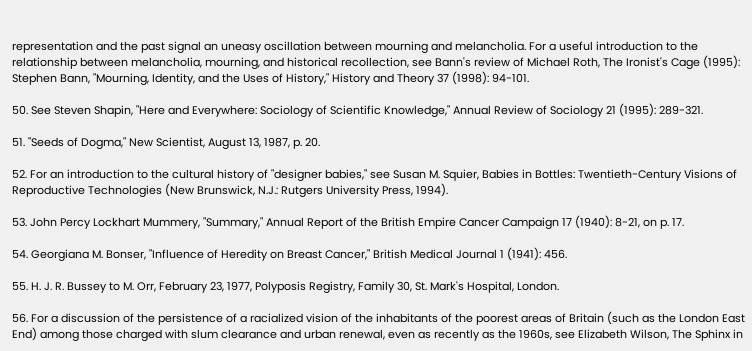representation and the past signal an uneasy oscillation between mourning and melancholia. For a useful introduction to the relationship between melancholia, mourning, and historical recollection, see Bann's review of Michael Roth, The Ironist's Cage (1995): Stephen Bann, "Mourning, Identity, and the Uses of History," History and Theory 37 (1998): 94-101.

50. See Steven Shapin, "Here and Everywhere: Sociology of Scientific Knowledge," Annual Review of Sociology 21 (1995): 289-321.

51. "Seeds of Dogma," New Scientist, August 13, 1987, p. 20.

52. For an introduction to the cultural history of "designer babies," see Susan M. Squier, Babies in Bottles: Twentieth-Century Visions of Reproductive Technologies (New Brunswick, N.J.: Rutgers University Press, 1994).

53. John Percy Lockhart Mummery, "Summary," Annual Report of the British Empire Cancer Campaign 17 (1940): 8-21, on p. 17.

54. Georgiana M. Bonser, "Influence of Heredity on Breast Cancer," British Medical Journal 1 (1941): 456.

55. H. J. R. Bussey to M. Orr, February 23, 1977, Polyposis Registry, Family 30, St. Mark's Hospital, London.

56. For a discussion of the persistence of a racialized vision of the inhabitants of the poorest areas of Britain (such as the London East End) among those charged with slum clearance and urban renewal, even as recently as the 1960s, see Elizabeth Wilson, The Sphinx in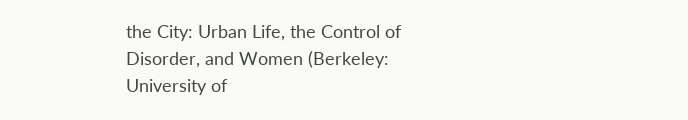the City: Urban Life, the Control of Disorder, and Women (Berkeley: University of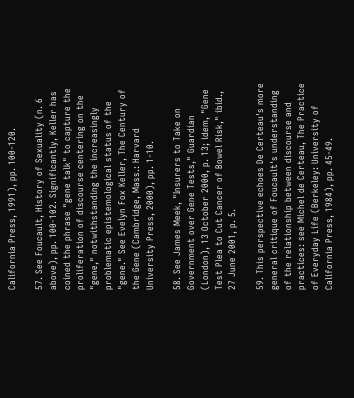California Press, 1991), pp. 100-120.

57. See Foucault, History of Sexuality (n. 6 above), pp. 100-102. Significantly, Keller has coined the phrase "gene talk" to capture the proliferation of discourse centering on the "gene," notwithstanding the increasingly problematic epistemological status of the "gene." See Evelyn Fox Keller, The Century of the Gene (Cambridge, Mass.: Harvard University Press, 2000), pp. 1-10.

58. See James Meek, "Insurers to Take on Government over Gene Tests," Guardian (London), 13 October 2000, p. 13; idem, "Gene Test Plea to Cut Cancer of Bowel Risk," ibid., 27 June 2001, p. 5.

59. This perspective echoes De Certeau's more general critique of Foucault's understanding of the relationship between discourse and practices: see Michel de Certeau, The Practice of Everyday Life (Berkeley: University of California Press, 1984), pp. 45-49.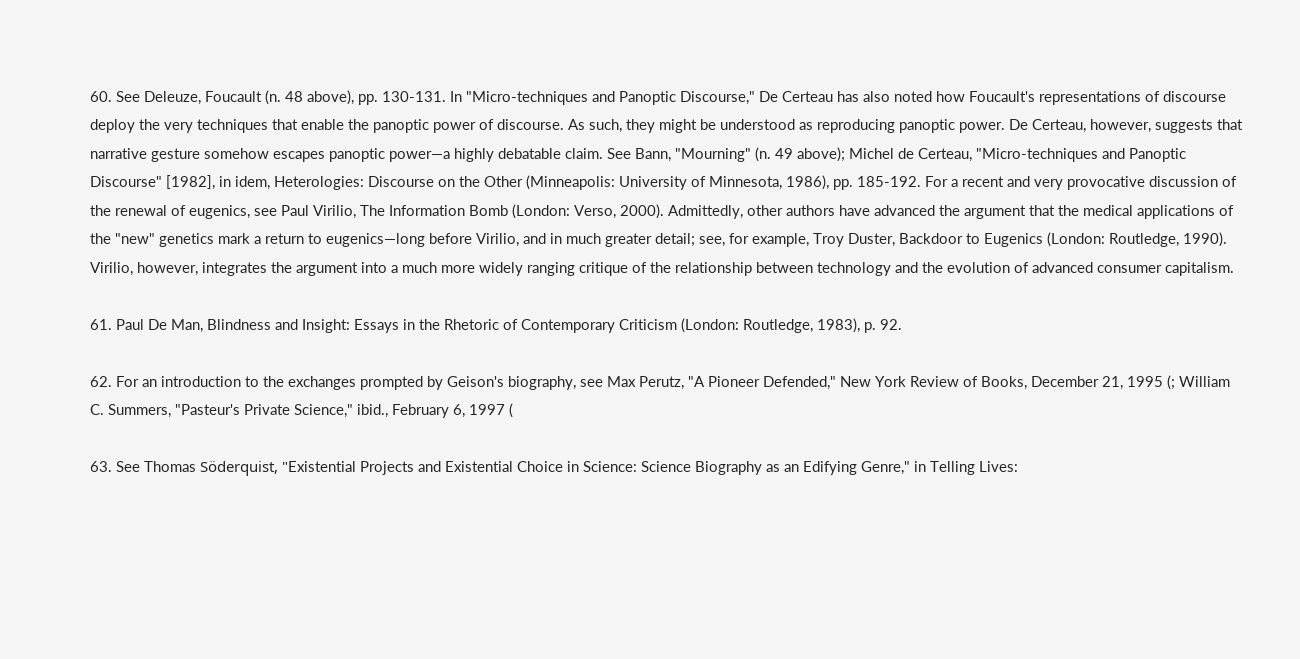60. See Deleuze, Foucault (n. 48 above), pp. 130-131. In "Micro-techniques and Panoptic Discourse," De Certeau has also noted how Foucault's representations of discourse deploy the very techniques that enable the panoptic power of discourse. As such, they might be understood as reproducing panoptic power. De Certeau, however, suggests that narrative gesture somehow escapes panoptic power—a highly debatable claim. See Bann, "Mourning" (n. 49 above); Michel de Certeau, "Micro-techniques and Panoptic Discourse" [1982], in idem, Heterologies: Discourse on the Other (Minneapolis: University of Minnesota, 1986), pp. 185-192. For a recent and very provocative discussion of the renewal of eugenics, see Paul Virilio, The Information Bomb (London: Verso, 2000). Admittedly, other authors have advanced the argument that the medical applications of the "new" genetics mark a return to eugenics—long before Virilio, and in much greater detail; see, for example, Troy Duster, Backdoor to Eugenics (London: Routledge, 1990). Virilio, however, integrates the argument into a much more widely ranging critique of the relationship between technology and the evolution of advanced consumer capitalism.

61. Paul De Man, Blindness and Insight: Essays in the Rhetoric of Contemporary Criticism (London: Routledge, 1983), p. 92.

62. For an introduction to the exchanges prompted by Geison's biography, see Max Perutz, "A Pioneer Defended," New York Review of Books, December 21, 1995 (; William C. Summers, "Pasteur's Private Science," ibid., February 6, 1997 (

63. See Thomas Söderquist, "Existential Projects and Existential Choice in Science: Science Biography as an Edifying Genre," in Telling Lives: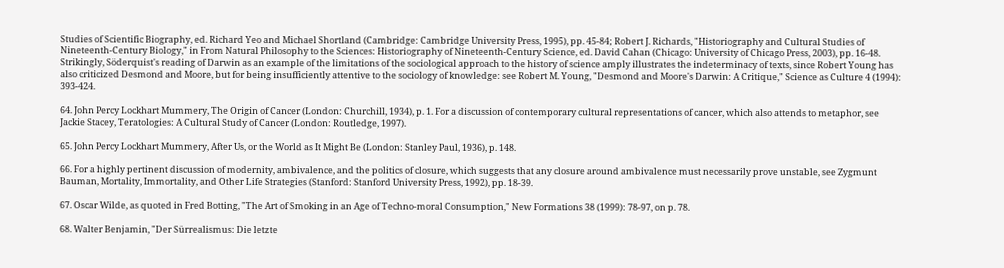Studies of Scientific Biography, ed. Richard Yeo and Michael Shortland (Cambridge: Cambridge University Press, 1995), pp. 45-84; Robert J. Richards, "Historiography and Cultural Studies of Nineteenth-Century Biology," in From Natural Philosophy to the Sciences: Historiography of Nineteenth-Century Science, ed. David Cahan (Chicago: University of Chicago Press, 2003), pp. 16-48. Strikingly, Söderquist's reading of Darwin as an example of the limitations of the sociological approach to the history of science amply illustrates the indeterminacy of texts, since Robert Young has also criticized Desmond and Moore, but for being insufficiently attentive to the sociology of knowledge: see Robert M. Young, "Desmond and Moore's Darwin: A Critique," Science as Culture 4 (1994): 393-424.

64. John Percy Lockhart Mummery, The Origin of Cancer (London: Churchill, 1934), p. 1. For a discussion of contemporary cultural representations of cancer, which also attends to metaphor, see Jackie Stacey, Teratologies: A Cultural Study of Cancer (London: Routledge, 1997).

65. John Percy Lockhart Mummery, After Us, or the World as It Might Be (London: Stanley Paul, 1936), p. 148.

66. For a highly pertinent discussion of modernity, ambivalence, and the politics of closure, which suggests that any closure around ambivalence must necessarily prove unstable, see Zygmunt Bauman, Mortality, Immortality, and Other Life Strategies (Stanford: Stanford University Press, 1992), pp. 18-39.

67. Oscar Wilde, as quoted in Fred Botting, "The Art of Smoking in an Age of Techno-moral Consumption," New Formations 38 (1999): 78-97, on p. 78.

68. Walter Benjamin, "Der Sürrealismus: Die letzte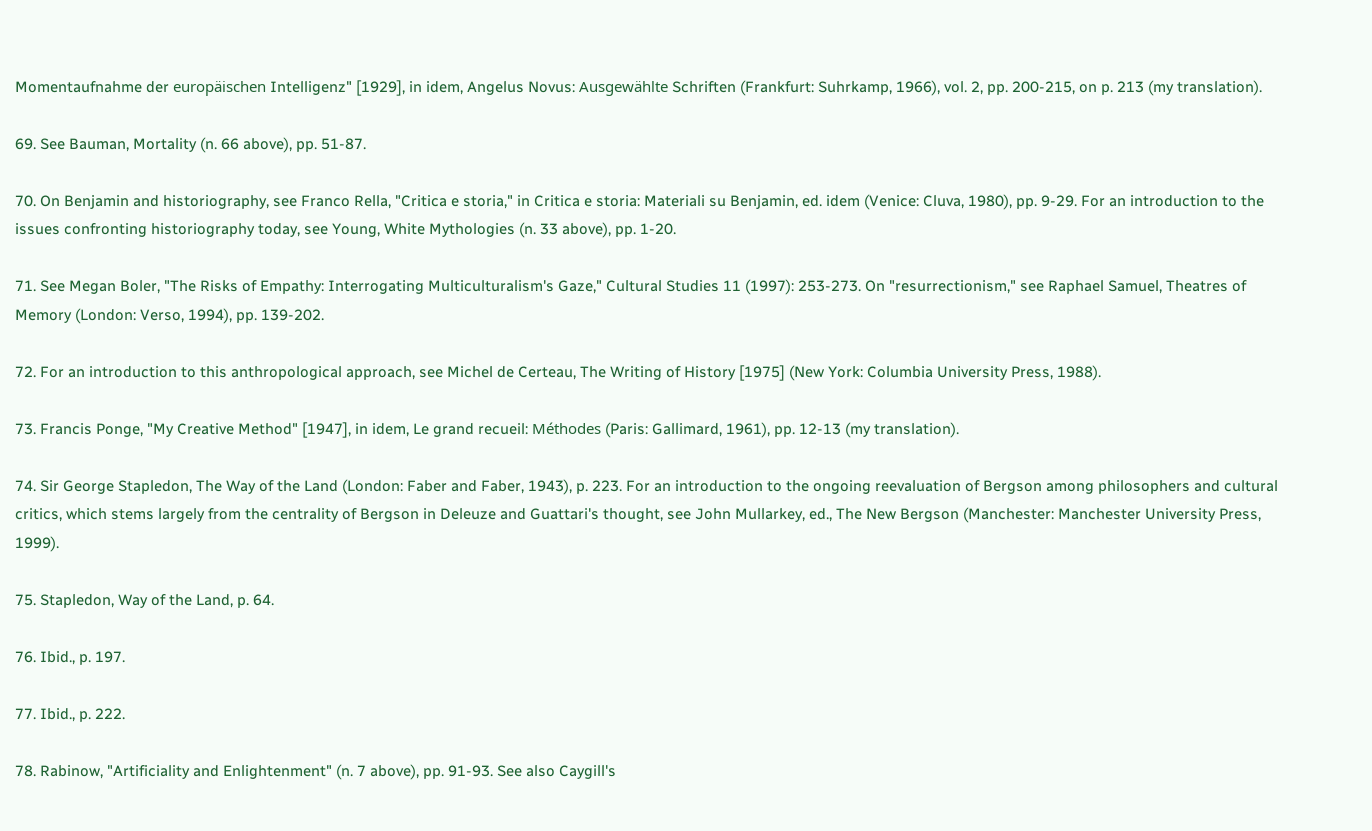Momentaufnahme der europäischen Intelligenz" [1929], in idem, Angelus Novus: Ausgewählte Schriften (Frankfurt: Suhrkamp, 1966), vol. 2, pp. 200-215, on p. 213 (my translation).

69. See Bauman, Mortality (n. 66 above), pp. 51-87.

70. On Benjamin and historiography, see Franco Rella, "Critica e storia," in Critica e storia: Materiali su Benjamin, ed. idem (Venice: Cluva, 1980), pp. 9-29. For an introduction to the issues confronting historiography today, see Young, White Mythologies (n. 33 above), pp. 1-20.

71. See Megan Boler, "The Risks of Empathy: Interrogating Multiculturalism's Gaze," Cultural Studies 11 (1997): 253-273. On "resurrectionism," see Raphael Samuel, Theatres of Memory (London: Verso, 1994), pp. 139-202.

72. For an introduction to this anthropological approach, see Michel de Certeau, The Writing of History [1975] (New York: Columbia University Press, 1988).

73. Francis Ponge, "My Creative Method" [1947], in idem, Le grand recueil: Méthodes (Paris: Gallimard, 1961), pp. 12-13 (my translation).

74. Sir George Stapledon, The Way of the Land (London: Faber and Faber, 1943), p. 223. For an introduction to the ongoing reevaluation of Bergson among philosophers and cultural critics, which stems largely from the centrality of Bergson in Deleuze and Guattari's thought, see John Mullarkey, ed., The New Bergson (Manchester: Manchester University Press, 1999).

75. Stapledon, Way of the Land, p. 64.

76. Ibid., p. 197.

77. Ibid., p. 222.

78. Rabinow, "Artificiality and Enlightenment" (n. 7 above), pp. 91-93. See also Caygill's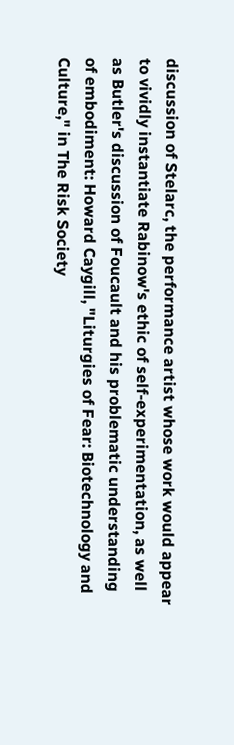discussion of Stelarc, the performance artist whose work would appear to vividly instantiate Rabinow's ethic of self-experimentation, as well as Butler's discussion of Foucault and his problematic understanding of embodiment: Howard Caygill, "Liturgies of Fear: Biotechnology and Culture," in The Risk Society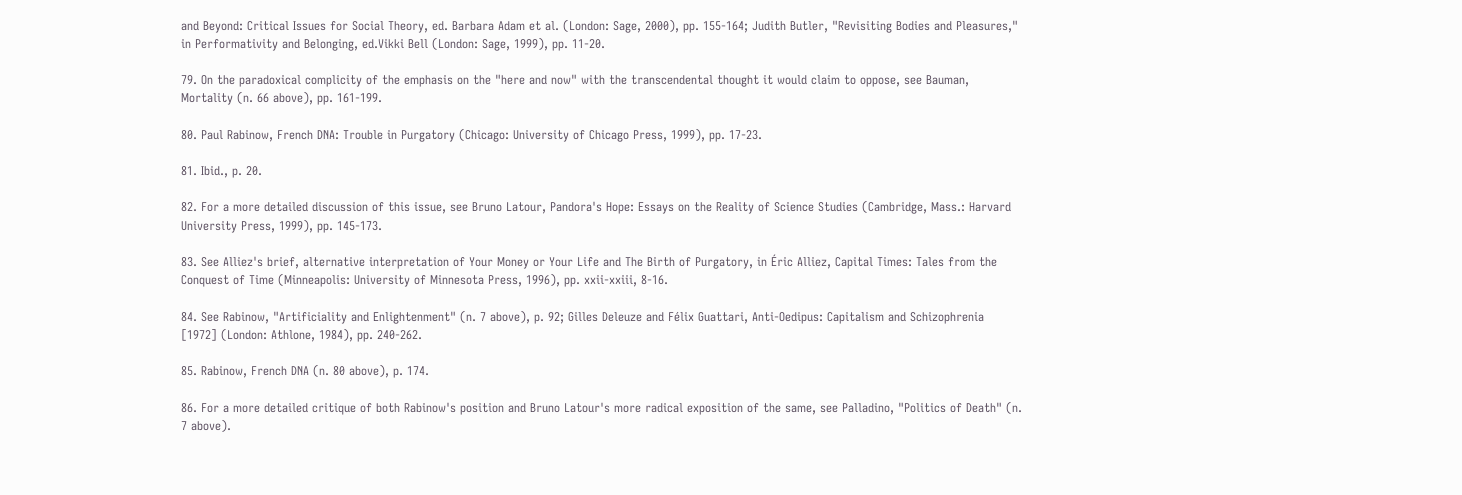and Beyond: Critical Issues for Social Theory, ed. Barbara Adam et al. (London: Sage, 2000), pp. 155-164; Judith Butler, "Revisiting Bodies and Pleasures," in Performativity and Belonging, ed.Vikki Bell (London: Sage, 1999), pp. 11-20.

79. On the paradoxical complicity of the emphasis on the "here and now" with the transcendental thought it would claim to oppose, see Bauman, Mortality (n. 66 above), pp. 161-199.

80. Paul Rabinow, French DNA: Trouble in Purgatory (Chicago: University of Chicago Press, 1999), pp. 17-23.

81. Ibid., p. 20.

82. For a more detailed discussion of this issue, see Bruno Latour, Pandora's Hope: Essays on the Reality of Science Studies (Cambridge, Mass.: Harvard University Press, 1999), pp. 145-173.

83. See Alliez's brief, alternative interpretation of Your Money or Your Life and The Birth of Purgatory, in Éric Alliez, Capital Times: Tales from the Conquest of Time (Minneapolis: University of Minnesota Press, 1996), pp. xxii-xxiii, 8-16.

84. See Rabinow, "Artificiality and Enlightenment" (n. 7 above), p. 92; Gilles Deleuze and Félix Guattari, Anti-Oedipus: Capitalism and Schizophrenia [1972] (London: Athlone, 1984), pp. 240-262.

85. Rabinow, French DNA (n. 80 above), p. 174.

86. For a more detailed critique of both Rabinow's position and Bruno Latour's more radical exposition of the same, see Palladino, "Politics of Death" (n. 7 above).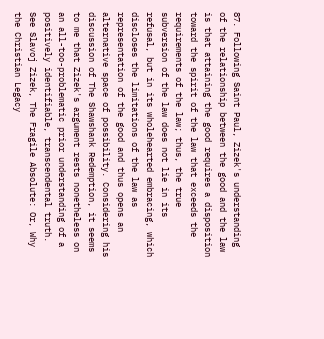87. Following Saint Paul, Zizek's understanding of the relationship between the good and the law is that attaining the good requires a disposition toward the spirit of the law that exceeds the requirements of the law; thus, the true subversion of the law does not lie in its refusal, but in its wholehearted embracing, which discloses the limitations of the law as representation of the good and thus opens an alternative space of possibility. Considering his discussion of The Shawshank Redemption, it seems to me that Zizek's argument rests nonetheless on an all-too-problematic prior understanding of a positively identifiable, transcendental truth. See Slavoj Zizek, The Fragile Absolute: Or, Why the Christian Legacy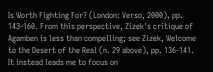Is Worth Fighting For? (London: Verso, 2000), pp. 143-160. From this perspective, Zizek's critique of Agamben is less than compelling; see Zizek, Welcome to the Desert of the Real (n. 29 above), pp. 136-141. It instead leads me to focus on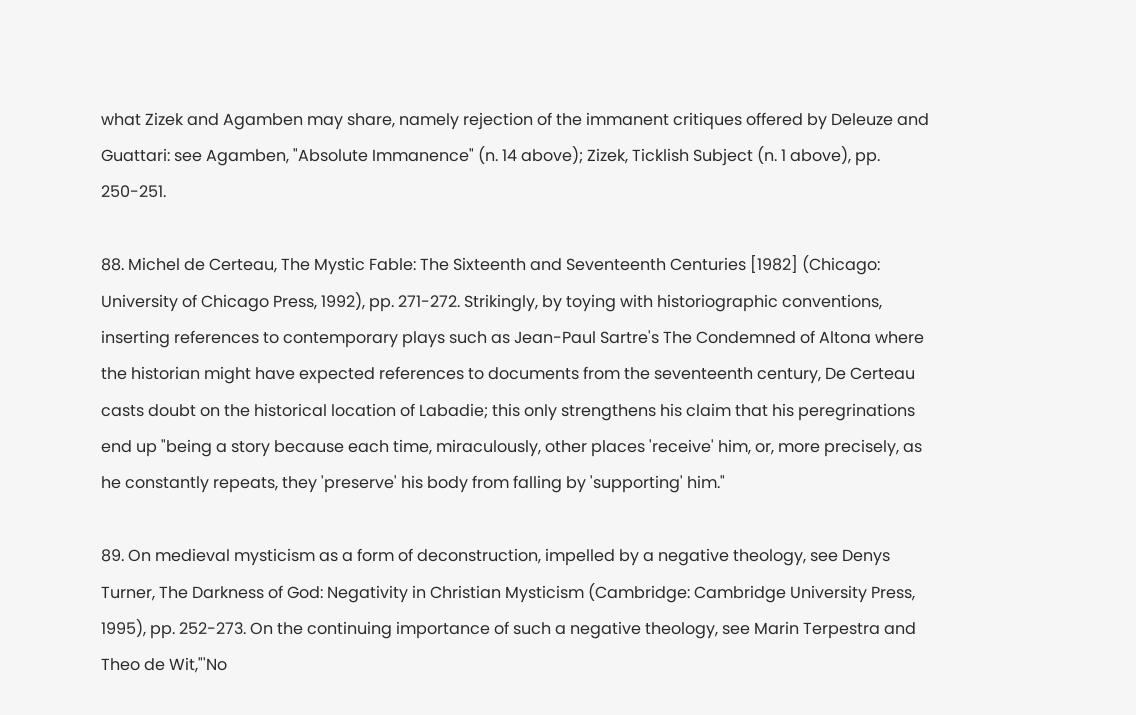what Zizek and Agamben may share, namely rejection of the immanent critiques offered by Deleuze and Guattari: see Agamben, "Absolute Immanence" (n. 14 above); Zizek, Ticklish Subject (n. 1 above), pp. 250-251.

88. Michel de Certeau, The Mystic Fable: The Sixteenth and Seventeenth Centuries [1982] (Chicago: University of Chicago Press, 1992), pp. 271-272. Strikingly, by toying with historiographic conventions, inserting references to contemporary plays such as Jean-Paul Sartre's The Condemned of Altona where the historian might have expected references to documents from the seventeenth century, De Certeau casts doubt on the historical location of Labadie; this only strengthens his claim that his peregrinations end up "being a story because each time, miraculously, other places 'receive' him, or, more precisely, as he constantly repeats, they 'preserve' his body from falling by 'supporting' him."

89. On medieval mysticism as a form of deconstruction, impelled by a negative theology, see Denys Turner, The Darkness of God: Negativity in Christian Mysticism (Cambridge: Cambridge University Press, 1995), pp. 252-273. On the continuing importance of such a negative theology, see Marin Terpestra and Theo de Wit,"'No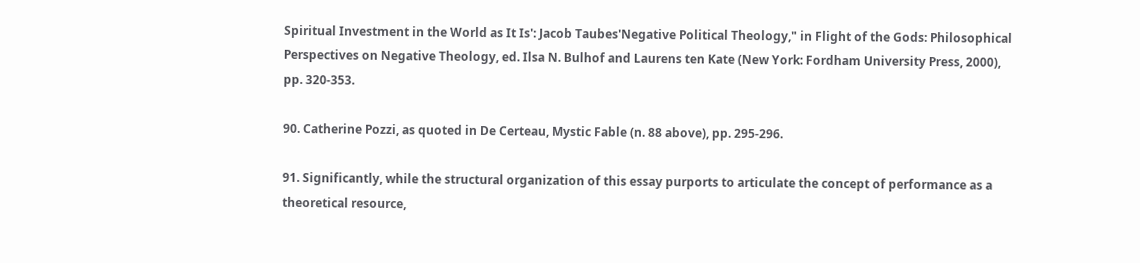Spiritual Investment in the World as It Is': Jacob Taubes'Negative Political Theology," in Flight of the Gods: Philosophical Perspectives on Negative Theology, ed. Ilsa N. Bulhof and Laurens ten Kate (New York: Fordham University Press, 2000), pp. 320-353.

90. Catherine Pozzi, as quoted in De Certeau, Mystic Fable (n. 88 above), pp. 295-296.

91. Significantly, while the structural organization of this essay purports to articulate the concept of performance as a theoretical resource,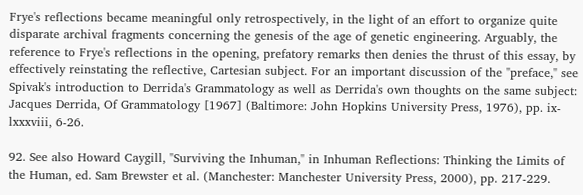Frye's reflections became meaningful only retrospectively, in the light of an effort to organize quite disparate archival fragments concerning the genesis of the age of genetic engineering. Arguably, the reference to Frye's reflections in the opening, prefatory remarks then denies the thrust of this essay, by effectively reinstating the reflective, Cartesian subject. For an important discussion of the "preface," see Spivak's introduction to Derrida's Grammatology as well as Derrida's own thoughts on the same subject: Jacques Derrida, Of Grammatology [1967] (Baltimore: John Hopkins University Press, 1976), pp. ix-lxxxviii, 6-26.

92. See also Howard Caygill, "Surviving the Inhuman," in Inhuman Reflections: Thinking the Limits of the Human, ed. Sam Brewster et al. (Manchester: Manchester University Press, 2000), pp. 217-229.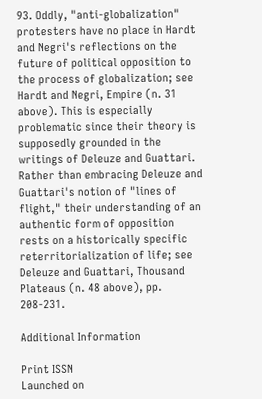93. Oddly, "anti-globalization" protesters have no place in Hardt and Negri's reflections on the future of political opposition to the process of globalization; see Hardt and Negri, Empire (n. 31 above). This is especially problematic since their theory is supposedly grounded in the writings of Deleuze and Guattari. Rather than embracing Deleuze and Guattari's notion of "lines of flight," their understanding of an authentic form of opposition rests on a historically specific reterritorialization of life; see Deleuze and Guattari, Thousand Plateaus (n. 48 above), pp. 208-231.

Additional Information

Print ISSN
Launched on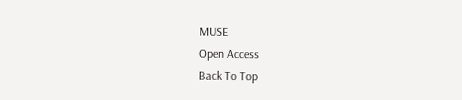MUSE
Open Access
Back To Top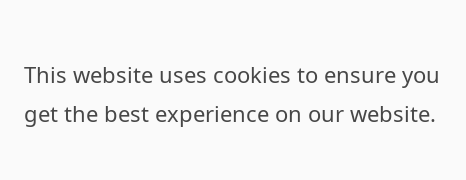This website uses cookies to ensure you get the best experience on our website.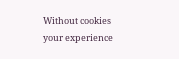Without cookies your experience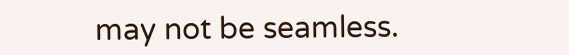may not be seamless.